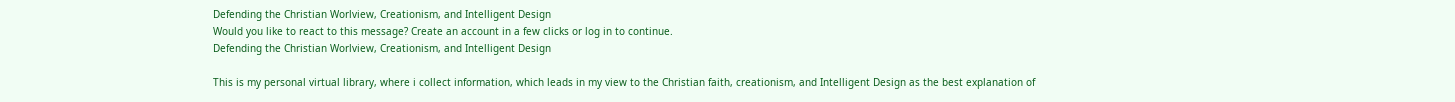Defending the Christian Worlview, Creationism, and Intelligent Design
Would you like to react to this message? Create an account in a few clicks or log in to continue.
Defending the Christian Worlview, Creationism, and Intelligent Design

This is my personal virtual library, where i collect information, which leads in my view to the Christian faith, creationism, and Intelligent Design as the best explanation of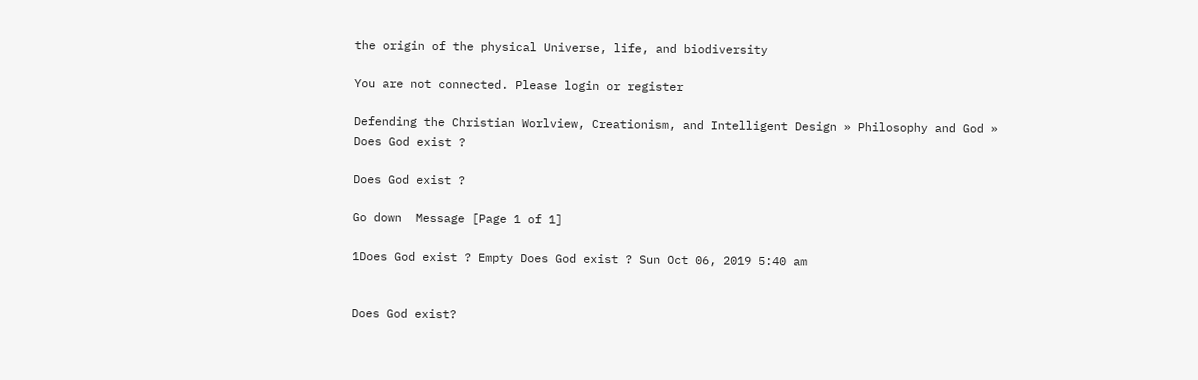the origin of the physical Universe, life, and biodiversity

You are not connected. Please login or register

Defending the Christian Worlview, Creationism, and Intelligent Design » Philosophy and God » Does God exist ?

Does God exist ?

Go down  Message [Page 1 of 1]

1Does God exist ? Empty Does God exist ? Sun Oct 06, 2019 5:40 am


Does God exist?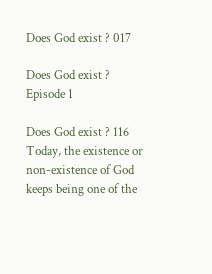Does God exist ? 017

Does God exist ?
Episode 1

Does God exist ? 116
Today, the existence or non-existence of God keeps being one of the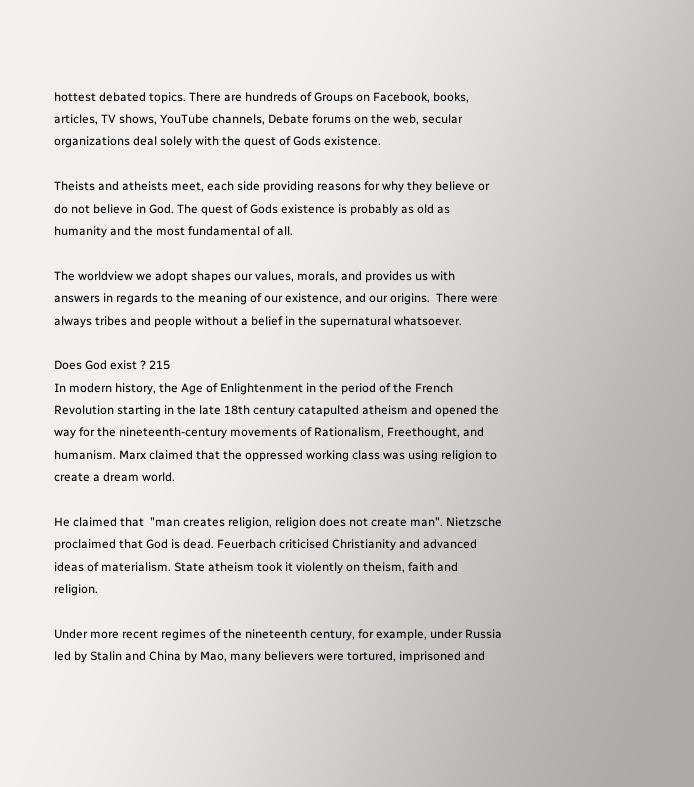hottest debated topics. There are hundreds of Groups on Facebook, books, articles, TV shows, YouTube channels, Debate forums on the web, secular organizations deal solely with the quest of Gods existence.

Theists and atheists meet, each side providing reasons for why they believe or do not believe in God. The quest of Gods existence is probably as old as humanity and the most fundamental of all.

The worldview we adopt shapes our values, morals, and provides us with answers in regards to the meaning of our existence, and our origins.  There were always tribes and people without a belief in the supernatural whatsoever.

Does God exist ? 215
In modern history, the Age of Enlightenment in the period of the French Revolution starting in the late 18th century catapulted atheism and opened the way for the nineteenth-century movements of Rationalism, Freethought, and humanism. Marx claimed that the oppressed working class was using religion to create a dream world.

He claimed that  "man creates religion, religion does not create man". Nietzsche proclaimed that God is dead. Feuerbach criticised Christianity and advanced ideas of materialism. State atheism took it violently on theism, faith and religion.

Under more recent regimes of the nineteenth century, for example, under Russia led by Stalin and China by Mao, many believers were tortured, imprisoned and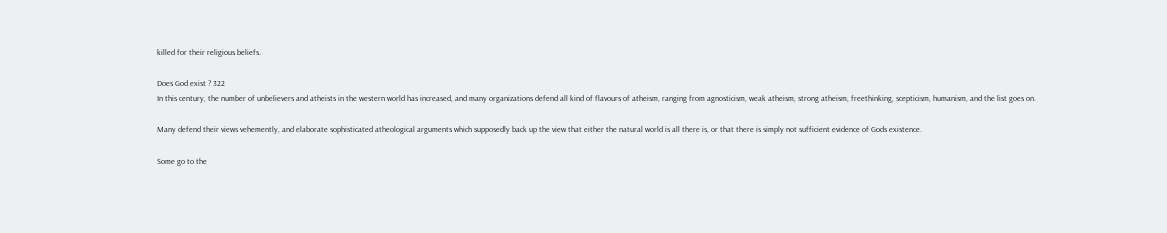killed for their religious beliefs.

Does God exist ? 322
In this century, the number of unbelievers and atheists in the western world has increased, and many organizations defend all kind of flavours of atheism, ranging from agnosticism, weak atheism, strong atheism, freethinking, scepticism, humanism, and the list goes on.

Many defend their views vehemently, and elaborate sophisticated atheological arguments which supposedly back up the view that either the natural world is all there is, or that there is simply not sufficient evidence of Gods existence.

Some go to the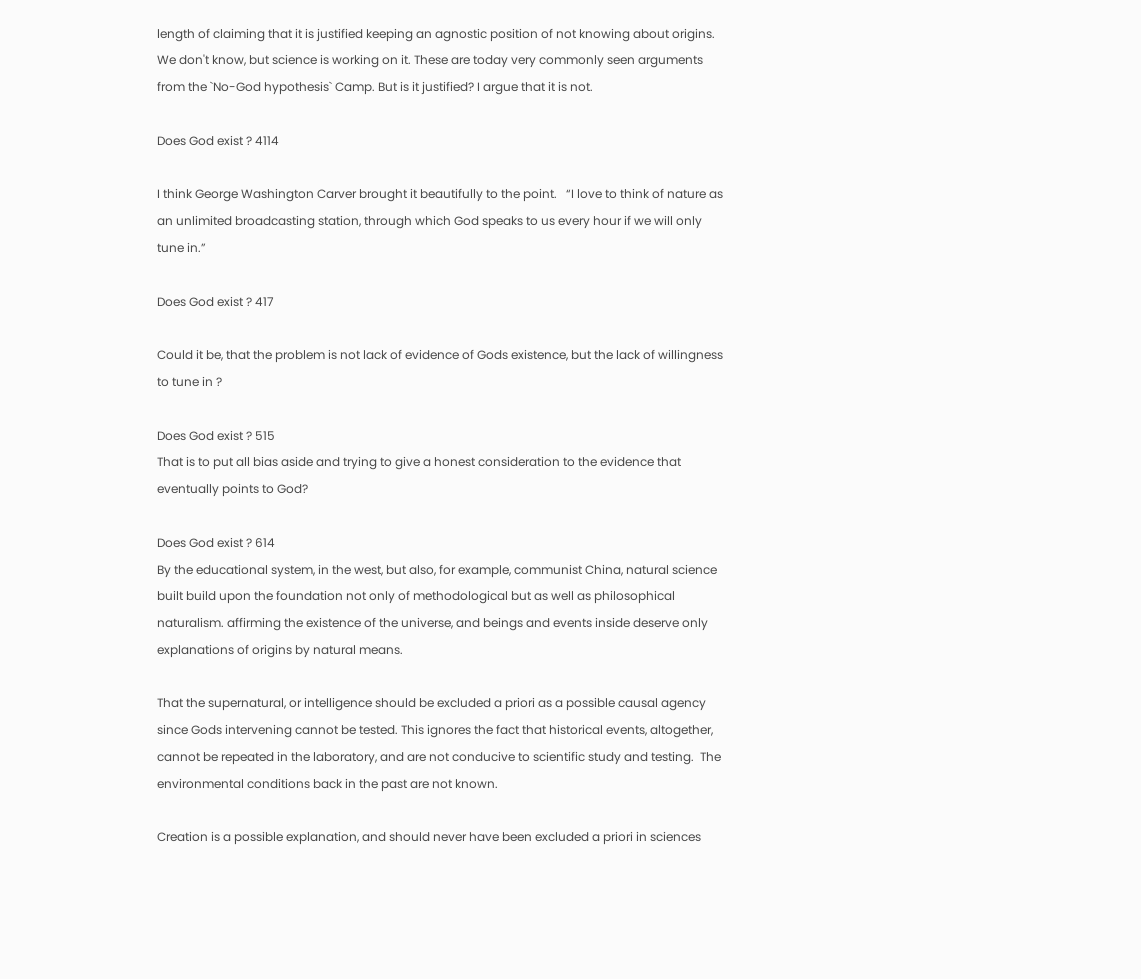length of claiming that it is justified keeping an agnostic position of not knowing about origins. We don't know, but science is working on it. These are today very commonly seen arguments from the `No-God hypothesis` Camp. But is it justified? I argue that it is not.

Does God exist ? 4114

I think George Washington Carver brought it beautifully to the point.   “I love to think of nature as an unlimited broadcasting station, through which God speaks to us every hour if we will only tune in.”

Does God exist ? 417

Could it be, that the problem is not lack of evidence of Gods existence, but the lack of willingness to tune in ?

Does God exist ? 515
That is to put all bias aside and trying to give a honest consideration to the evidence that eventually points to God?

Does God exist ? 614
By the educational system, in the west, but also, for example, communist China, natural science built build upon the foundation not only of methodological but as well as philosophical naturalism. affirming the existence of the universe, and beings and events inside deserve only explanations of origins by natural means.

That the supernatural, or intelligence should be excluded a priori as a possible causal agency since Gods intervening cannot be tested. This ignores the fact that historical events, altogether, cannot be repeated in the laboratory, and are not conducive to scientific study and testing.  The environmental conditions back in the past are not known.

Creation is a possible explanation, and should never have been excluded a priori in sciences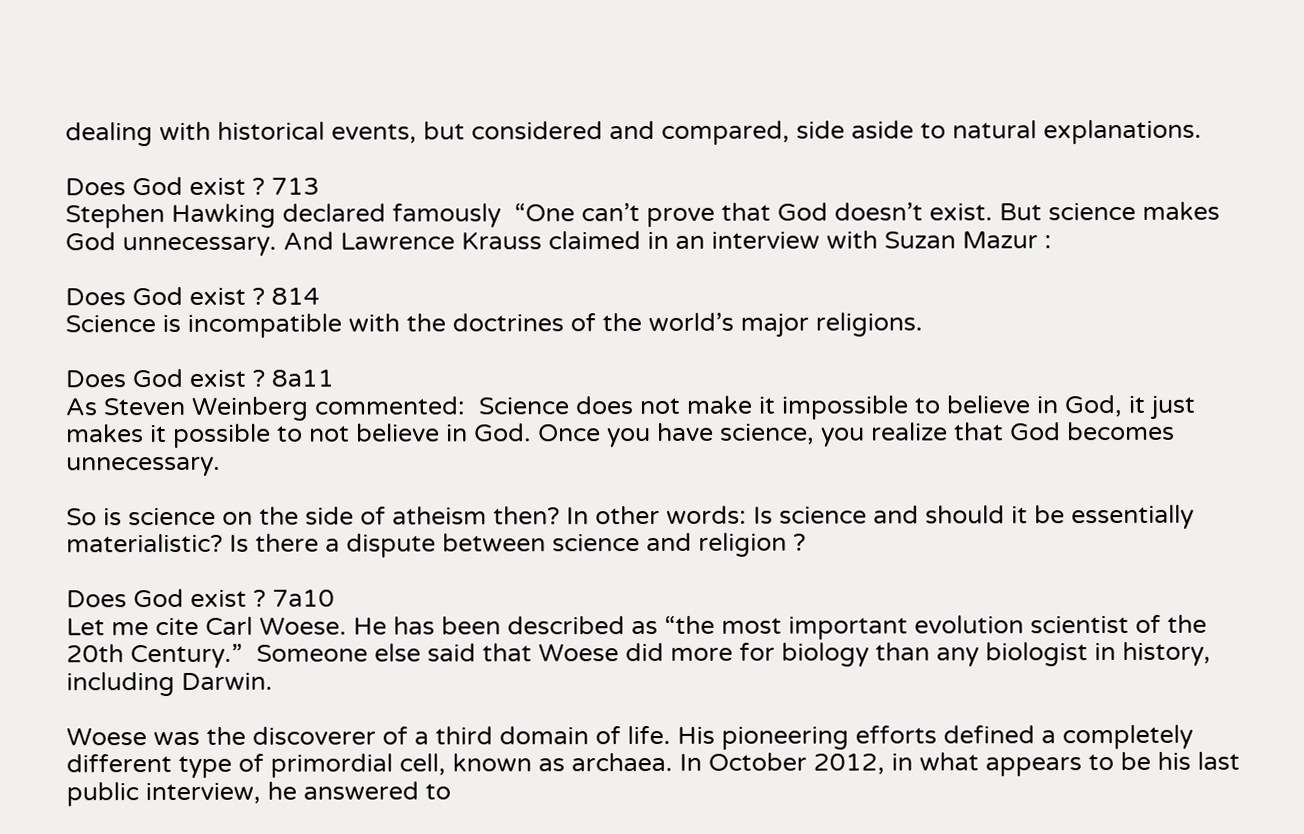dealing with historical events, but considered and compared, side aside to natural explanations.

Does God exist ? 713
Stephen Hawking declared famously  “One can’t prove that God doesn’t exist. But science makes God unnecessary. And Lawrence Krauss claimed in an interview with Suzan Mazur :

Does God exist ? 814
Science is incompatible with the doctrines of the world’s major religions.

Does God exist ? 8a11
As Steven Weinberg commented:  Science does not make it impossible to believe in God, it just makes it possible to not believe in God. Once you have science, you realize that God becomes unnecessary.

So is science on the side of atheism then? In other words: Is science and should it be essentially materialistic? Is there a dispute between science and religion ?

Does God exist ? 7a10
Let me cite Carl Woese. He has been described as “the most important evolution scientist of the 20th Century.”  Someone else said that Woese did more for biology than any biologist in history, including Darwin.

Woese was the discoverer of a third domain of life. His pioneering efforts defined a completely different type of primordial cell, known as archaea. In October 2012, in what appears to be his last public interview, he answered to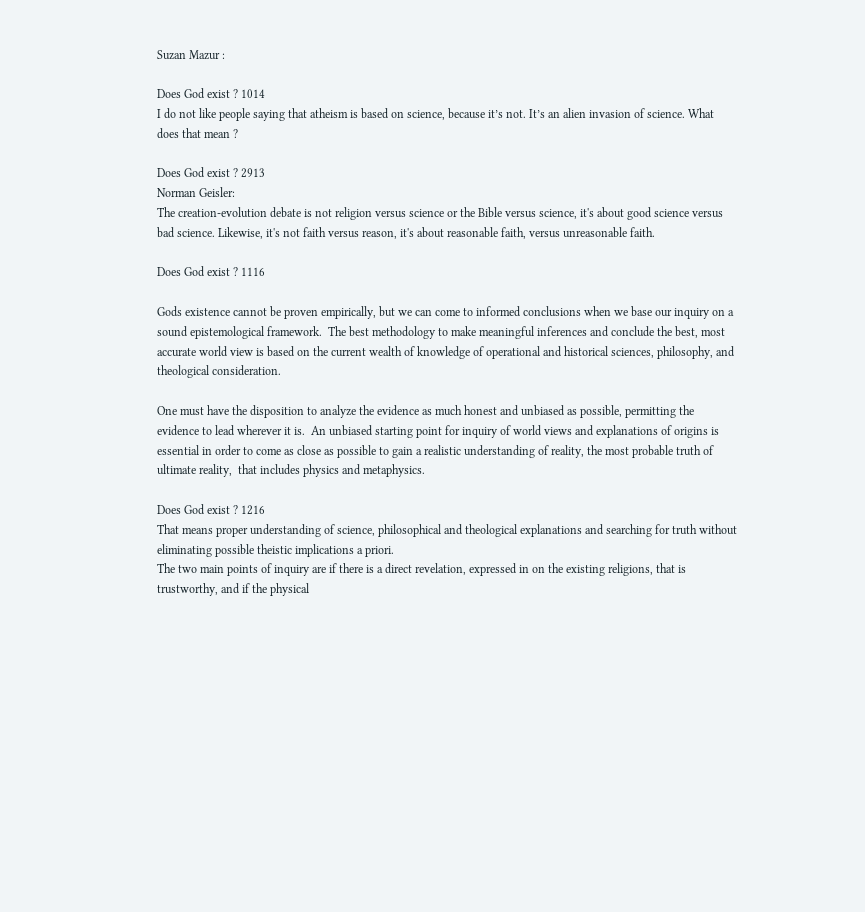Suzan Mazur :

Does God exist ? 1014
I do not like people saying that atheism is based on science, because it’s not. It’s an alien invasion of science. What does that mean ?

Does God exist ? 2913
Norman Geisler:
The creation-evolution debate is not religion versus science or the Bible versus science, it's about good science versus bad science. Likewise, it's not faith versus reason, it's about reasonable faith, versus unreasonable faith.

Does God exist ? 1116

Gods existence cannot be proven empirically, but we can come to informed conclusions when we base our inquiry on a sound epistemological framework.  The best methodology to make meaningful inferences and conclude the best, most accurate world view is based on the current wealth of knowledge of operational and historical sciences, philosophy, and theological consideration.

One must have the disposition to analyze the evidence as much honest and unbiased as possible, permitting the evidence to lead wherever it is.  An unbiased starting point for inquiry of world views and explanations of origins is essential in order to come as close as possible to gain a realistic understanding of reality, the most probable truth of ultimate reality,  that includes physics and metaphysics.

Does God exist ? 1216
That means proper understanding of science, philosophical and theological explanations and searching for truth without eliminating possible theistic implications a priori.
The two main points of inquiry are if there is a direct revelation, expressed in on the existing religions, that is trustworthy, and if the physical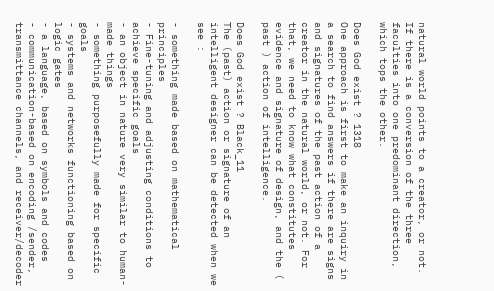natural world points to a creator, or not. If there is a conversion of the three faculties into one predominant direction, which tops the other.

Does God exist ? 1318
One approach is first to make an inquiry in a search to find answers if there are signs and signatures of the past action of a creator in the natural world, or not. For that, we need to know what constitutes evidence and signature of design, and the ( past ) action of intelligence.

Does God exist ? Black_11
The (past) action or signature of an intelligent designer can be detected when we see :

- something made based on mathematical principles
- Fine-tuning and adjusting conditions to achieve specific goals
- an object in nature very similar to human-made things
- something purposefully made for specific goals
- systems and networks functioning based on logic gates
- a language, based on symbols and codes
- communication-based on encoding /sender, transmittance channels, and receiver/decoder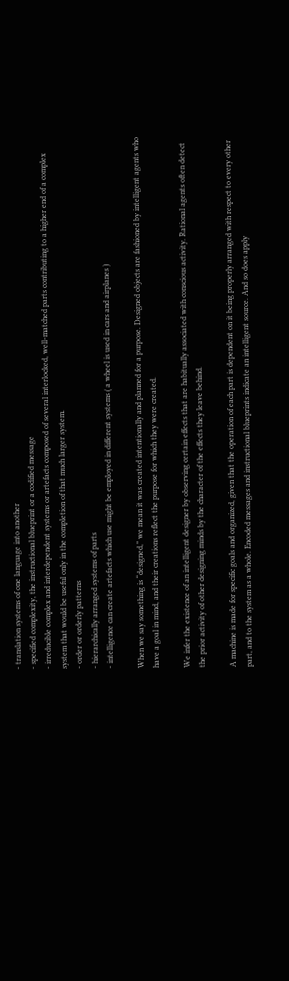- translation systems of one language into another
- specified complexity, the instructional blueprint or a codified message
- irreducible complex and interdependent systems or artefacts composed of several interlocked, well-matched parts contributing to a higher end of a complex system that would be useful only in the completion of that much larger system.
- order or orderly patterns
- hierarchically arranged systems of parts
- intelligence can create artefacts which use might be employed in different systems ( a wheel is used in cars and airplanes )

When we say something is “designed,” we mean it was created intentionally and planned for a purpose. Designed objects are fashioned by intelligent agents who have a goal in mind, and their creations reflect the purpose for which they were created.

We infer the existence of an intelligent designer by observing certain effects that are habitually associated with conscious activity. Rational agents often detect the prior activity of other designing minds by the character of the effects they leave behind.

A machine is made for specific goals and organized, given that the operation of each part is dependent on it being properly arranged with respect to every other part, and to the system as a whole. Encoded messages and instructional blueprints indicate an intelligent source. And so does apply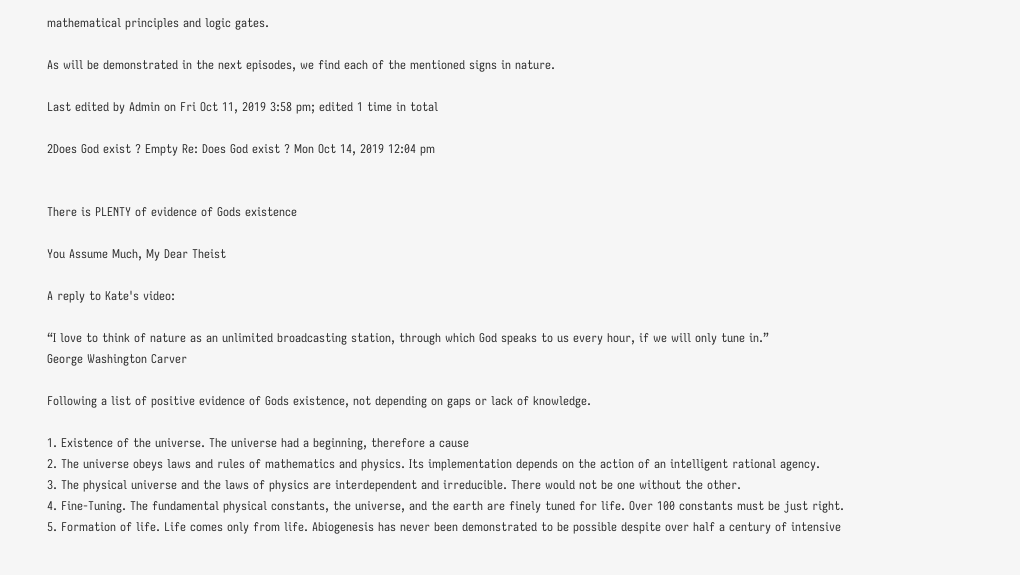mathematical principles and logic gates.

As will be demonstrated in the next episodes, we find each of the mentioned signs in nature.

Last edited by Admin on Fri Oct 11, 2019 3:58 pm; edited 1 time in total

2Does God exist ? Empty Re: Does God exist ? Mon Oct 14, 2019 12:04 pm


There is PLENTY of evidence of Gods existence

You Assume Much, My Dear Theist

A reply to Kate's video:

“I love to think of nature as an unlimited broadcasting station, through which God speaks to us every hour, if we will only tune in.”
George Washington Carver

Following a list of positive evidence of Gods existence, not depending on gaps or lack of knowledge.

1. Existence of the universe. The universe had a beginning, therefore a cause
2. The universe obeys laws and rules of mathematics and physics. Its implementation depends on the action of an intelligent rational agency.
3. The physical universe and the laws of physics are interdependent and irreducible. There would not be one without the other.
4. Fine-Tuning. The fundamental physical constants, the universe, and the earth are finely tuned for life. Over 100 constants must be just right.
5. Formation of life. Life comes only from life. Abiogenesis has never been demonstrated to be possible despite over half a century of intensive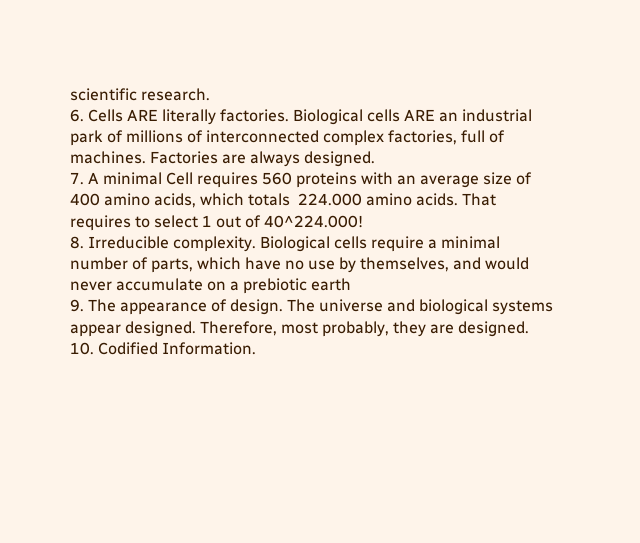scientific research.
6. Cells ARE literally factories. Biological cells ARE an industrial park of millions of interconnected complex factories, full of machines. Factories are always designed.
7. A minimal Cell requires 560 proteins with an average size of 400 amino acids, which totals  224.000 amino acids. That requires to select 1 out of 40^224.000!
8. Irreducible complexity. Biological cells require a minimal number of parts, which have no use by themselves, and would never accumulate on a prebiotic earth
9. The appearance of design. The universe and biological systems appear designed. Therefore, most probably, they are designed.
10. Codified Information.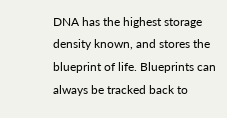DNA has the highest storage density known, and stores the blueprint of life. Blueprints can always be tracked back to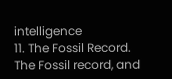intelligence
11. The Fossil Record. The Fossil record, and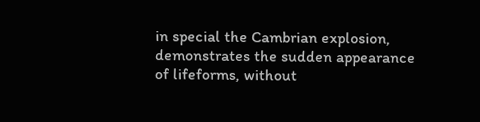in special the Cambrian explosion, demonstrates the sudden appearance of lifeforms, without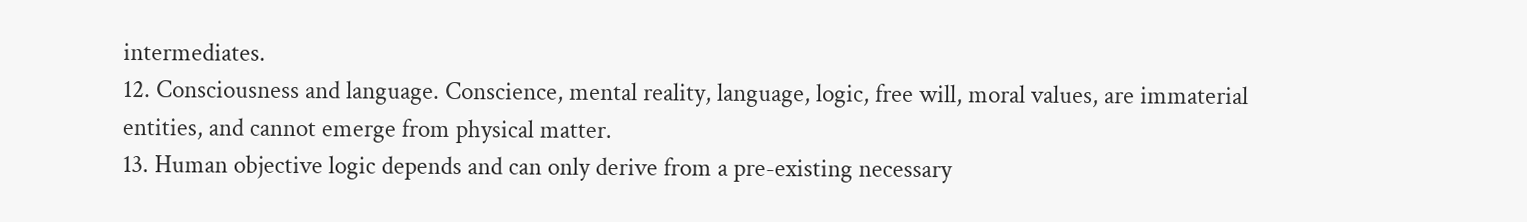intermediates.
12. Consciousness and language. Conscience, mental reality, language, logic, free will, moral values, are immaterial entities, and cannot emerge from physical matter.
13. Human objective logic depends and can only derive from a pre-existing necessary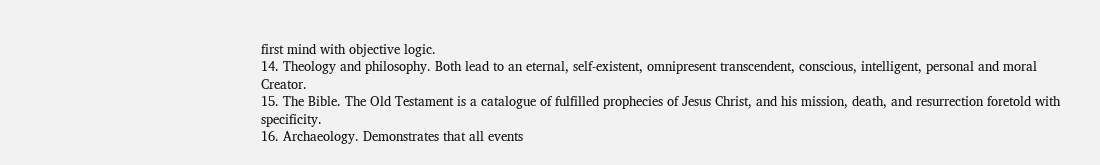first mind with objective logic.
14. Theology and philosophy. Both lead to an eternal, self-existent, omnipresent transcendent, conscious, intelligent, personal and moral Creator.
15. The Bible. The Old Testament is a catalogue of fulfilled prophecies of Jesus Christ, and his mission, death, and resurrection foretold with specificity.
16. Archaeology. Demonstrates that all events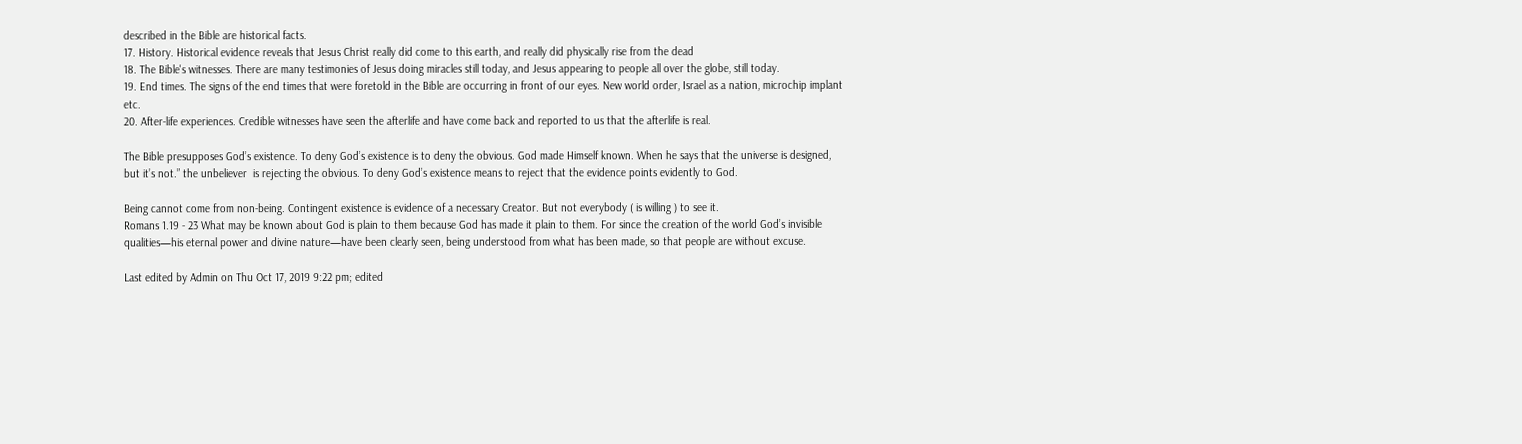described in the Bible are historical facts.
17. History. Historical evidence reveals that Jesus Christ really did come to this earth, and really did physically rise from the dead
18. The Bible's witnesses. There are many testimonies of Jesus doing miracles still today, and Jesus appearing to people all over the globe, still today.
19. End times. The signs of the end times that were foretold in the Bible are occurring in front of our eyes. New world order, Israel as a nation, microchip implant etc.
20. After-life experiences. Credible witnesses have seen the afterlife and have come back and reported to us that the afterlife is real.

The Bible presupposes God’s existence. To deny God’s existence is to deny the obvious. God made Himself known. When he says that the universe is designed, but it’s not.” the unbeliever  is rejecting the obvious. To deny God’s existence means to reject that the evidence points evidently to God.

Being cannot come from non-being. Contingent existence is evidence of a necessary Creator. But not everybody ( is willing ) to see it.
Romans 1.19 - 23 What may be known about God is plain to them because God has made it plain to them. For since the creation of the world God’s invisible qualities—his eternal power and divine nature—have been clearly seen, being understood from what has been made, so that people are without excuse.

Last edited by Admin on Thu Oct 17, 2019 9:22 pm; edited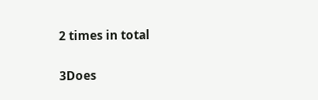2 times in total

3Does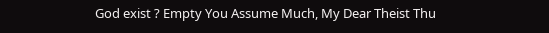God exist ? Empty You Assume Much, My Dear Theist Thu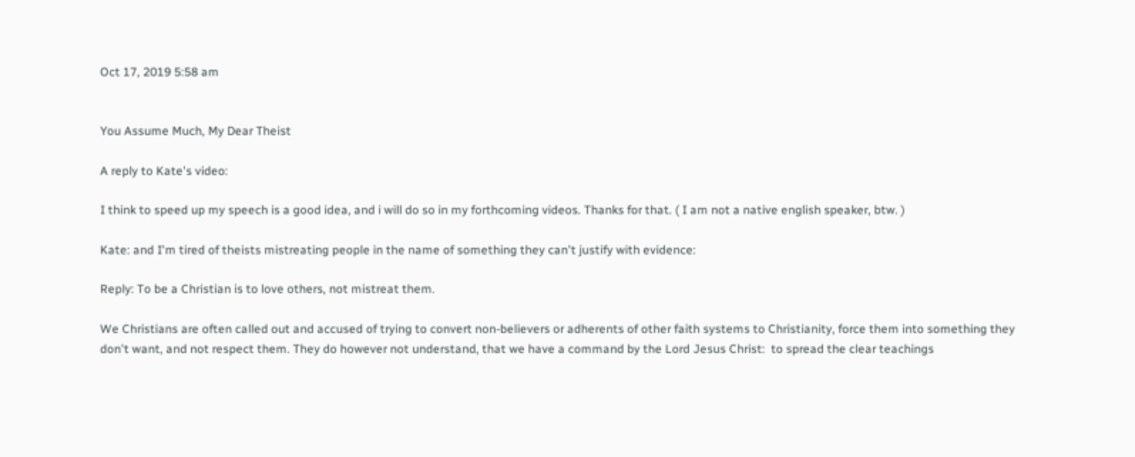Oct 17, 2019 5:58 am


You Assume Much, My Dear Theist

A reply to Kate's video:

I think to speed up my speech is a good idea, and i will do so in my forthcoming videos. Thanks for that. ( I am not a native english speaker, btw. )

Kate: and I'm tired of theists mistreating people in the name of something they can't justify with evidence:

Reply: To be a Christian is to love others, not mistreat them.

We Christians are often called out and accused of trying to convert non-believers or adherents of other faith systems to Christianity, force them into something they don't want, and not respect them. They do however not understand, that we have a command by the Lord Jesus Christ:  to spread the clear teachings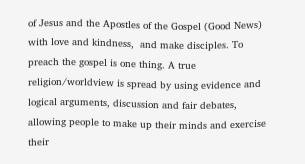of Jesus and the Apostles of the Gospel (Good News) with love and kindness,  and make disciples. To preach the gospel is one thing. A true religion/worldview is spread by using evidence and logical arguments, discussion and fair debates, allowing people to make up their minds and exercise their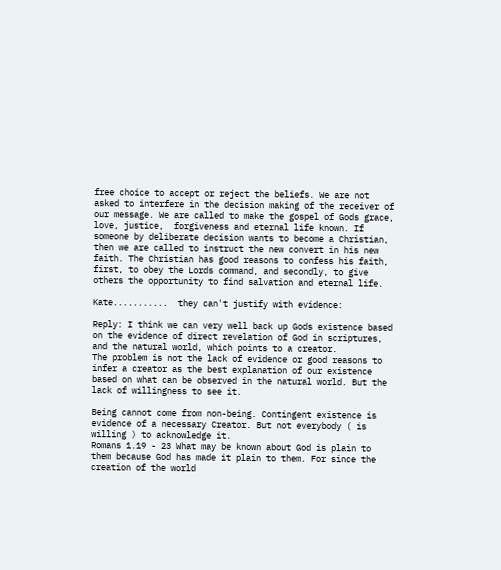free choice to accept or reject the beliefs. We are not asked to interfere in the decision making of the receiver of our message. We are called to make the gospel of Gods grace, love, justice,  forgiveness and eternal life known. If someone by deliberate decision wants to become a Christian, then we are called to instruct the new convert in his new faith. The Christian has good reasons to confess his faith, first, to obey the Lords command, and secondly, to give others the opportunity to find salvation and eternal life.

Kate...........  they can't justify with evidence:

Reply: I think we can very well back up Gods existence based on the evidence of direct revelation of God in scriptures, and the natural world, which points to a creator.
The problem is not the lack of evidence or good reasons to infer a creator as the best explanation of our existence based on what can be observed in the natural world. But the lack of willingness to see it.

Being cannot come from non-being. Contingent existence is evidence of a necessary Creator. But not everybody ( is willing ) to acknowledge it.
Romans 1.19 - 23 What may be known about God is plain to them because God has made it plain to them. For since the creation of the world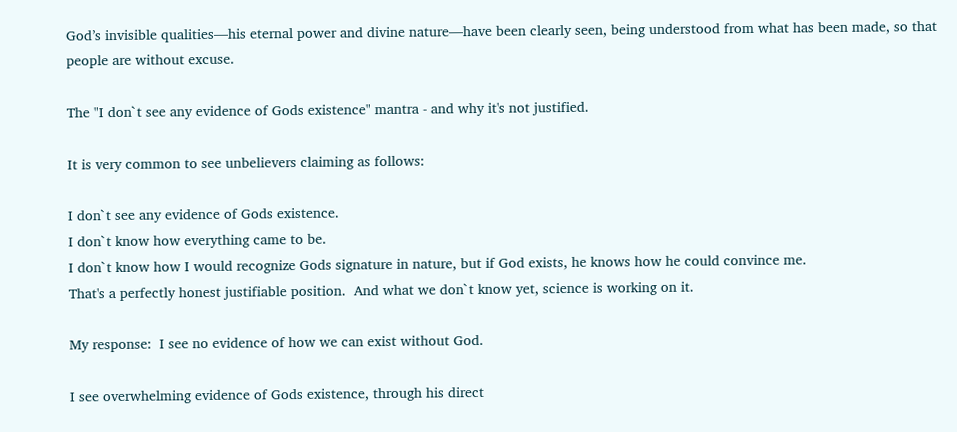God’s invisible qualities—his eternal power and divine nature—have been clearly seen, being understood from what has been made, so that people are without excuse.

The "I don`t see any evidence of Gods existence" mantra - and why it's not justified.

It is very common to see unbelievers claiming as follows:

I don`t see any evidence of Gods existence.
I don`t know how everything came to be.
I don`t know how I would recognize Gods signature in nature, but if God exists, he knows how he could convince me.
That's a perfectly honest justifiable position.  And what we don`t know yet, science is working on it.

My response:  I see no evidence of how we can exist without God.

I see overwhelming evidence of Gods existence, through his direct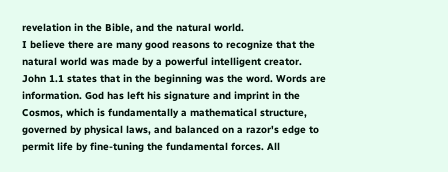revelation in the Bible, and the natural world.
I believe there are many good reasons to recognize that the natural world was made by a powerful intelligent creator. John 1.1 states that in the beginning was the word. Words are information. God has left his signature and imprint in the Cosmos, which is fundamentally a mathematical structure, governed by physical laws, and balanced on a razor's edge to permit life by fine-tuning the fundamental forces. All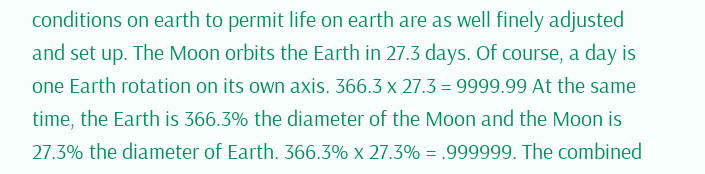conditions on earth to permit life on earth are as well finely adjusted and set up. The Moon orbits the Earth in 27.3 days. Of course, a day is one Earth rotation on its own axis. 366.3 x 27.3 = 9999.99 At the same time, the Earth is 366.3% the diameter of the Moon and the Moon is 27.3% the diameter of Earth. 366.3% x 27.3% = .999999. The combined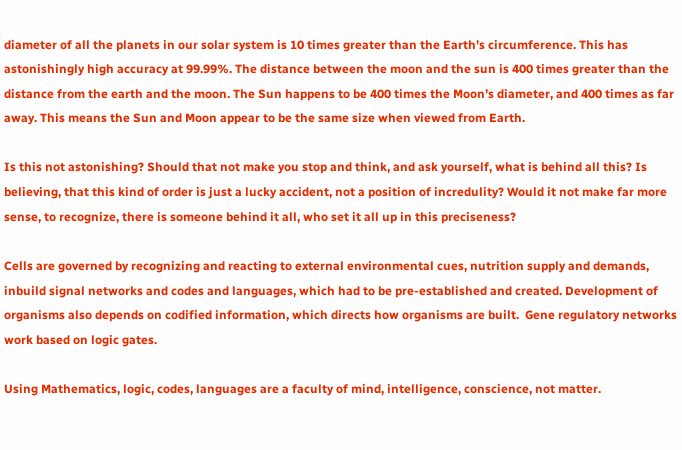diameter of all the planets in our solar system is 10 times greater than the Earth’s circumference. This has astonishingly high accuracy at 99.99%. The distance between the moon and the sun is 400 times greater than the distance from the earth and the moon. The Sun happens to be 400 times the Moon’s diameter, and 400 times as far away. This means the Sun and Moon appear to be the same size when viewed from Earth.

Is this not astonishing? Should that not make you stop and think, and ask yourself, what is behind all this? Is believing, that this kind of order is just a lucky accident, not a position of incredulity? Would it not make far more sense, to recognize, there is someone behind it all, who set it all up in this preciseness?

Cells are governed by recognizing and reacting to external environmental cues, nutrition supply and demands, inbuild signal networks and codes and languages, which had to be pre-established and created. Development of organisms also depends on codified information, which directs how organisms are built.  Gene regulatory networks work based on logic gates.

Using Mathematics, logic, codes, languages are a faculty of mind, intelligence, conscience, not matter.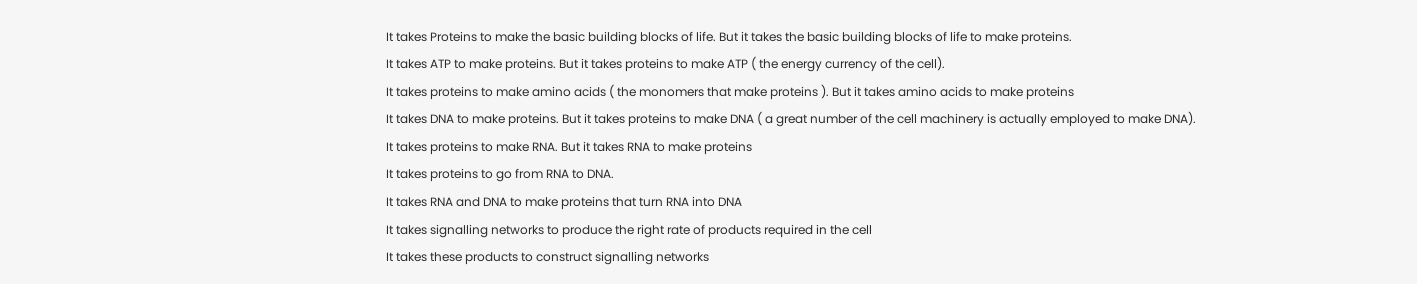It takes Proteins to make the basic building blocks of life. But it takes the basic building blocks of life to make proteins.
It takes ATP to make proteins. But it takes proteins to make ATP ( the energy currency of the cell).
It takes proteins to make amino acids ( the monomers that make proteins ). But it takes amino acids to make proteins
It takes DNA to make proteins. But it takes proteins to make DNA ( a great number of the cell machinery is actually employed to make DNA).
It takes proteins to make RNA. But it takes RNA to make proteins
It takes proteins to go from RNA to DNA.
It takes RNA and DNA to make proteins that turn RNA into DNA
It takes signalling networks to produce the right rate of products required in the cell
It takes these products to construct signalling networks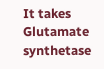It takes Glutamate synthetase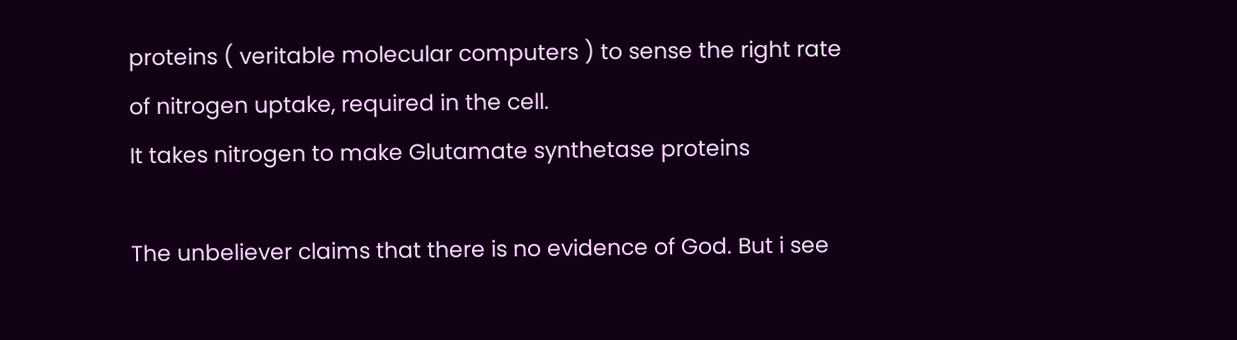proteins ( veritable molecular computers ) to sense the right rate of nitrogen uptake, required in the cell.
It takes nitrogen to make Glutamate synthetase proteins

The unbeliever claims that there is no evidence of God. But i see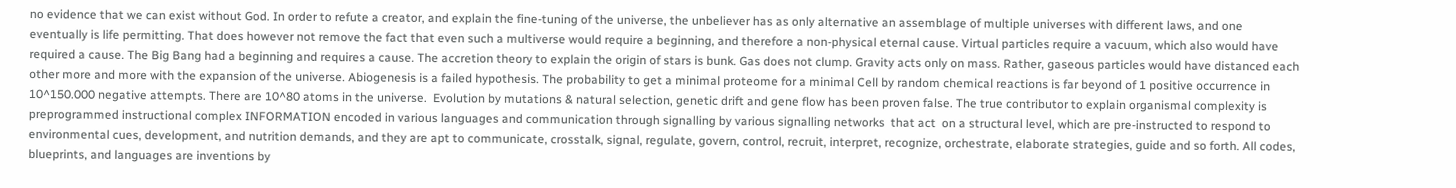no evidence that we can exist without God. In order to refute a creator, and explain the fine-tuning of the universe, the unbeliever has as only alternative an assemblage of multiple universes with different laws, and one eventually is life permitting. That does however not remove the fact that even such a multiverse would require a beginning, and therefore a non-physical eternal cause. Virtual particles require a vacuum, which also would have required a cause. The Big Bang had a beginning and requires a cause. The accretion theory to explain the origin of stars is bunk. Gas does not clump. Gravity acts only on mass. Rather, gaseous particles would have distanced each other more and more with the expansion of the universe. Abiogenesis is a failed hypothesis. The probability to get a minimal proteome for a minimal Cell by random chemical reactions is far beyond of 1 positive occurrence in 10^150.000 negative attempts. There are 10^80 atoms in the universe.  Evolution by mutations & natural selection, genetic drift and gene flow has been proven false. The true contributor to explain organismal complexity is preprogrammed instructional complex INFORMATION encoded in various languages and communication through signalling by various signalling networks  that act  on a structural level, which are pre-instructed to respond to environmental cues, development, and nutrition demands, and they are apt to communicate, crosstalk, signal, regulate, govern, control, recruit, interpret, recognize, orchestrate, elaborate strategies, guide and so forth. All codes, blueprints, and languages are inventions by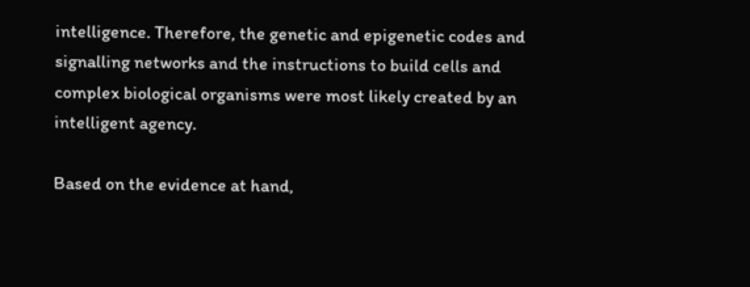intelligence. Therefore, the genetic and epigenetic codes and signalling networks and the instructions to build cells and complex biological organisms were most likely created by an intelligent agency.

Based on the evidence at hand,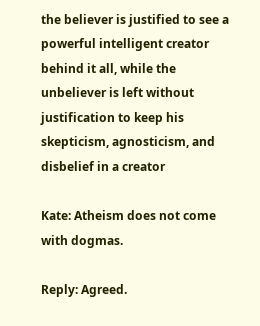the believer is justified to see a powerful intelligent creator behind it all, while the unbeliever is left without justification to keep his skepticism, agnosticism, and disbelief in a creator

Kate: Atheism does not come with dogmas.

Reply: Agreed.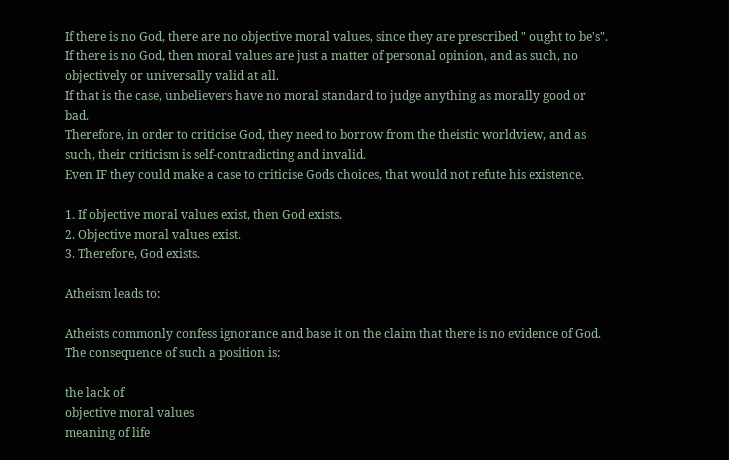If there is no God, there are no objective moral values, since they are prescribed " ought to be's".
If there is no God, then moral values are just a matter of personal opinion, and as such, no objectively or universally valid at all.
If that is the case, unbelievers have no moral standard to judge anything as morally good or bad.
Therefore, in order to criticise God, they need to borrow from the theistic worldview, and as such, their criticism is self-contradicting and invalid.
Even IF they could make a case to criticise Gods choices, that would not refute his existence.

1. If objective moral values exist, then God exists.
2. Objective moral values exist.
3. Therefore, God exists.

Atheism leads to:

Atheists commonly confess ignorance and base it on the claim that there is no evidence of God. The consequence of such a position is:

the lack of
objective moral values
meaning of life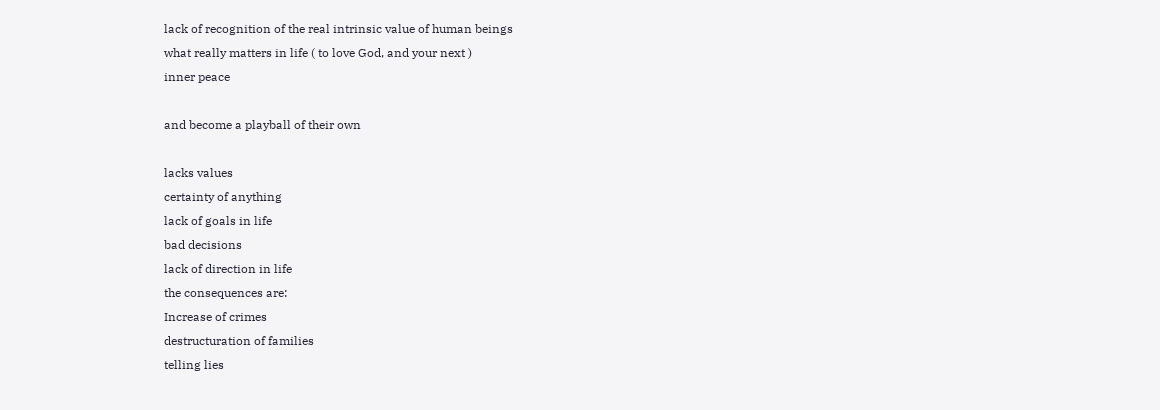lack of recognition of the real intrinsic value of human beings
what really matters in life ( to love God, and your next )
inner peace

and become a playball of their own

lacks values
certainty of anything
lack of goals in life
bad decisions
lack of direction in life
the consequences are:
Increase of crimes
destructuration of families
telling lies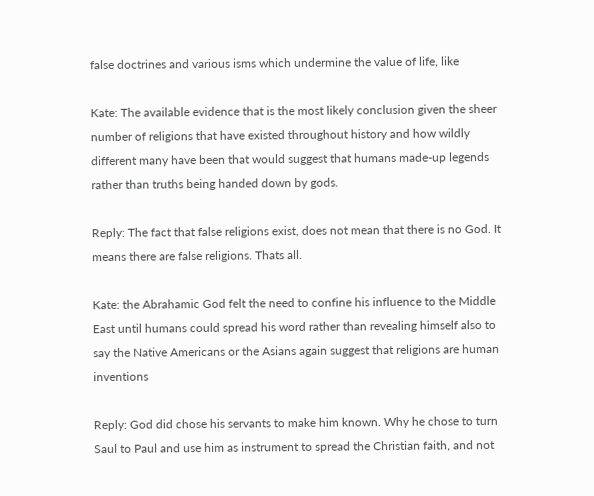false doctrines and various isms which undermine the value of life, like

Kate: The available evidence that is the most likely conclusion given the sheer number of religions that have existed throughout history and how wildly different many have been that would suggest that humans made-up legends rather than truths being handed down by gods.

Reply: The fact that false religions exist, does not mean that there is no God. It means there are false religions. Thats all.

Kate: the Abrahamic God felt the need to confine his influence to the Middle East until humans could spread his word rather than revealing himself also to say the Native Americans or the Asians again suggest that religions are human inventions

Reply: God did chose his servants to make him known. Why he chose to turn Saul to Paul and use him as instrument to spread the Christian faith, and not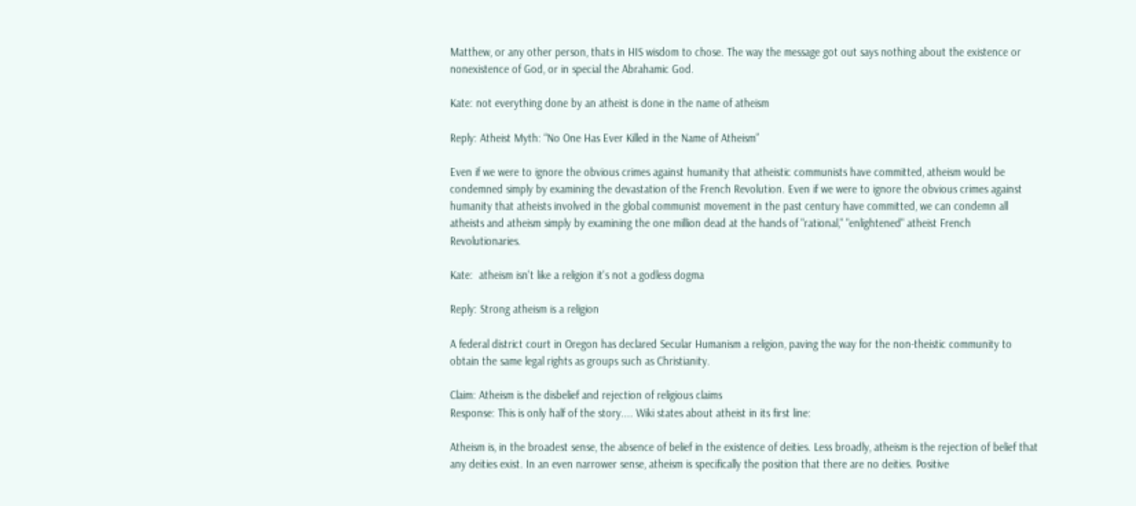Matthew, or any other person, thats in HIS wisdom to chose. The way the message got out says nothing about the existence or nonexistence of God, or in special the Abrahamic God.

Kate: not everything done by an atheist is done in the name of atheism

Reply: Atheist Myth: “No One Has Ever Killed in the Name of Atheism”

Even if we were to ignore the obvious crimes against humanity that atheistic communists have committed, atheism would be condemned simply by examining the devastation of the French Revolution. Even if we were to ignore the obvious crimes against humanity that atheists involved in the global communist movement in the past century have committed, we can condemn all atheists and atheism simply by examining the one million dead at the hands of "rational," "enlightened" atheist French Revolutionaries.

Kate:  atheism isn't like a religion it's not a godless dogma

Reply: Strong atheism is a religion

A federal district court in Oregon has declared Secular Humanism a religion, paving the way for the non-theistic community to obtain the same legal rights as groups such as Christianity.

Claim: Atheism is the disbelief and rejection of religious claims
Response: This is only half of the story.... Wiki states about atheist in its first line:

Atheism is, in the broadest sense, the absence of belief in the existence of deities. Less broadly, atheism is the rejection of belief that any deities exist. In an even narrower sense, atheism is specifically the position that there are no deities. Positive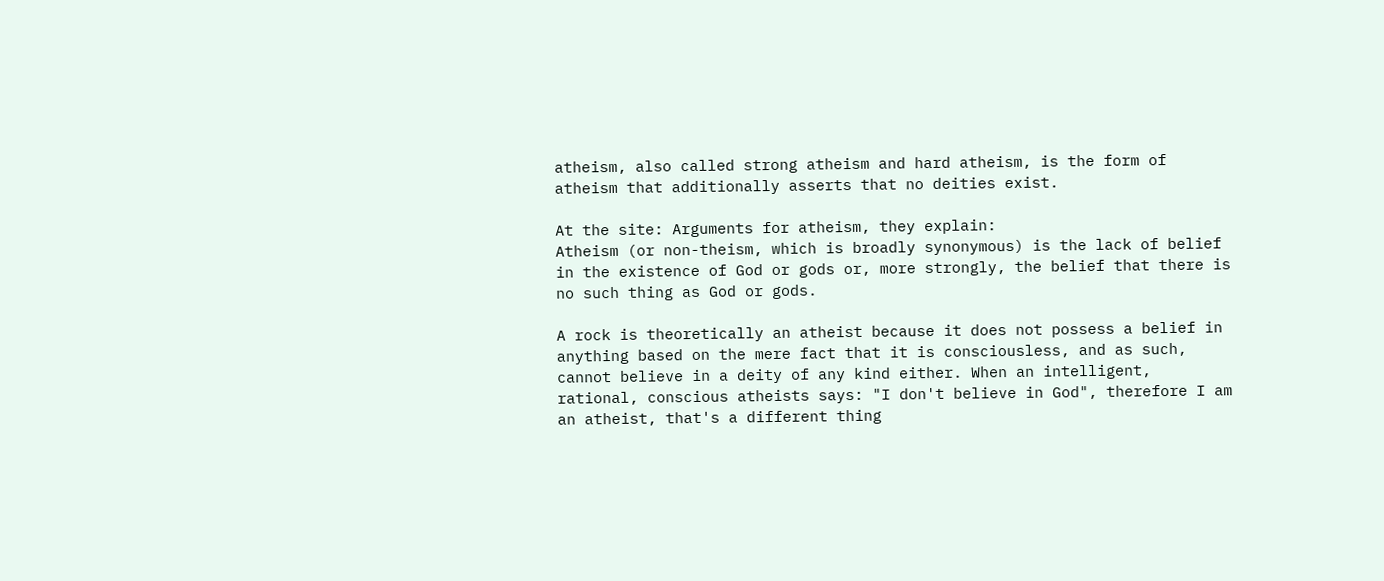atheism, also called strong atheism and hard atheism, is the form of atheism that additionally asserts that no deities exist.

At the site: Arguments for atheism, they explain:
Atheism (or non-theism, which is broadly synonymous) is the lack of belief in the existence of God or gods or, more strongly, the belief that there is no such thing as God or gods.

A rock is theoretically an atheist because it does not possess a belief in anything based on the mere fact that it is consciousless, and as such, cannot believe in a deity of any kind either. When an intelligent, rational, conscious atheists says: "I don't believe in God", therefore I am an atheist, that's a different thing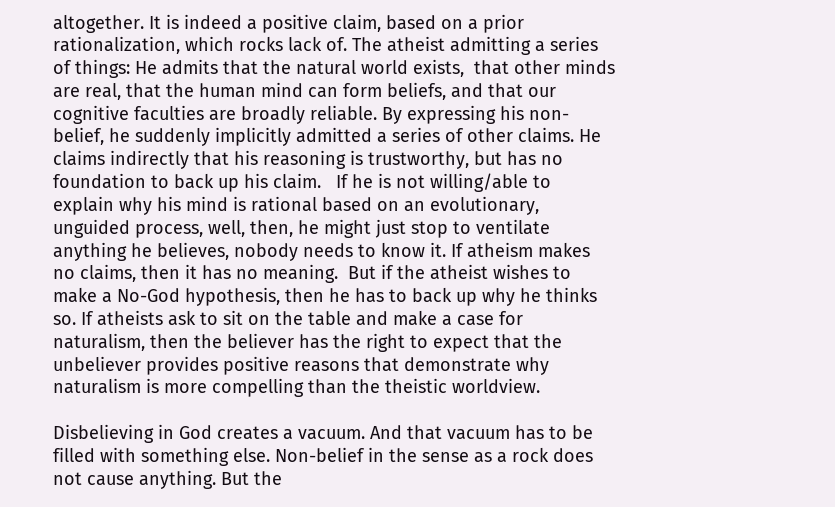altogether. It is indeed a positive claim, based on a prior rationalization, which rocks lack of. The atheist admitting a series of things: He admits that the natural world exists,  that other minds are real, that the human mind can form beliefs, and that our cognitive faculties are broadly reliable. By expressing his non-belief, he suddenly implicitly admitted a series of other claims. He claims indirectly that his reasoning is trustworthy, but has no foundation to back up his claim.   If he is not willing/able to explain why his mind is rational based on an evolutionary, unguided process, well, then, he might just stop to ventilate anything he believes, nobody needs to know it. If atheism makes no claims, then it has no meaning.  But if the atheist wishes to make a No-God hypothesis, then he has to back up why he thinks so. If atheists ask to sit on the table and make a case for naturalism, then the believer has the right to expect that the unbeliever provides positive reasons that demonstrate why naturalism is more compelling than the theistic worldview.

Disbelieving in God creates a vacuum. And that vacuum has to be filled with something else. Non-belief in the sense as a rock does not cause anything. But the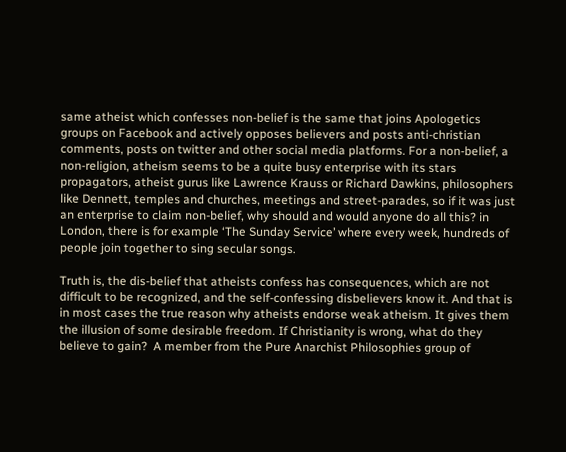same atheist which confesses non-belief is the same that joins Apologetics groups on Facebook and actively opposes believers and posts anti-christian comments, posts on twitter and other social media platforms. For a non-belief, a non-religion, atheism seems to be a quite busy enterprise with its stars propagators, atheist gurus like Lawrence Krauss or Richard Dawkins, philosophers like Dennett, temples and churches, meetings and street-parades, so if it was just an enterprise to claim non-belief, why should and would anyone do all this? in London, there is for example ‘The Sunday Service’ where every week, hundreds of people join together to sing secular songs.

Truth is, the dis-belief that atheists confess has consequences, which are not difficult to be recognized, and the self-confessing disbelievers know it. And that is in most cases the true reason why atheists endorse weak atheism. It gives them the illusion of some desirable freedom. If Christianity is wrong, what do they believe to gain?  A member from the Pure Anarchist Philosophies group of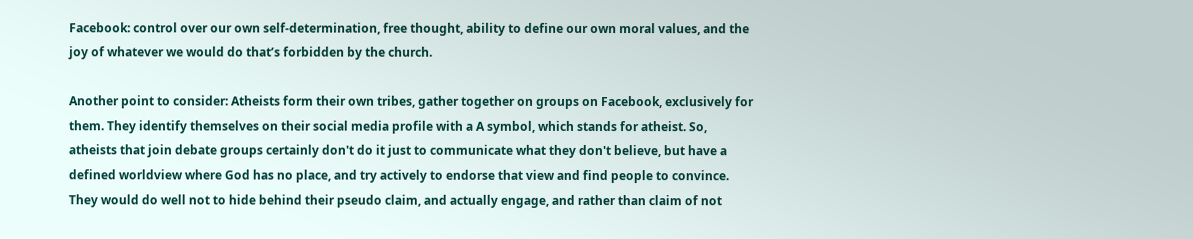Facebook: control over our own self-determination, free thought, ability to define our own moral values, and the joy of whatever we would do that’s forbidden by the church.

Another point to consider: Atheists form their own tribes, gather together on groups on Facebook, exclusively for them. They identify themselves on their social media profile with a A symbol, which stands for atheist. So, atheists that join debate groups certainly don't do it just to communicate what they don't believe, but have a defined worldview where God has no place, and try actively to endorse that view and find people to convince. They would do well not to hide behind their pseudo claim, and actually engage, and rather than claim of not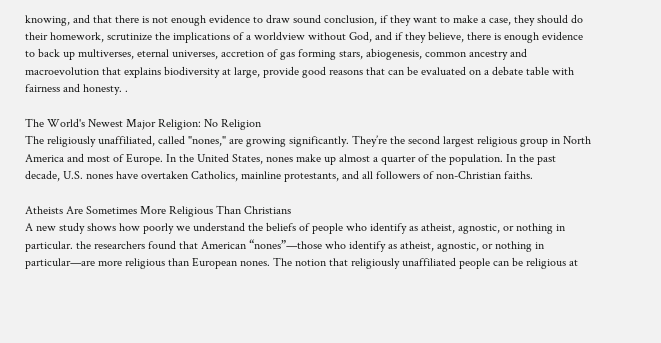knowing, and that there is not enough evidence to draw sound conclusion, if they want to make a case, they should do their homework, scrutinize the implications of a worldview without God, and if they believe, there is enough evidence to back up multiverses, eternal universes, accretion of gas forming stars, abiogenesis, common ancestry and macroevolution that explains biodiversity at large, provide good reasons that can be evaluated on a debate table with fairness and honesty. .

The World's Newest Major Religion: No Religion
The religiously unaffiliated, called "nones," are growing significantly. They’re the second largest religious group in North America and most of Europe. In the United States, nones make up almost a quarter of the population. In the past decade, U.S. nones have overtaken Catholics, mainline protestants, and all followers of non-Christian faiths.

Atheists Are Sometimes More Religious Than Christians
A new study shows how poorly we understand the beliefs of people who identify as atheist, agnostic, or nothing in particular. the researchers found that American “nones”—those who identify as atheist, agnostic, or nothing in particular—are more religious than European nones. The notion that religiously unaffiliated people can be religious at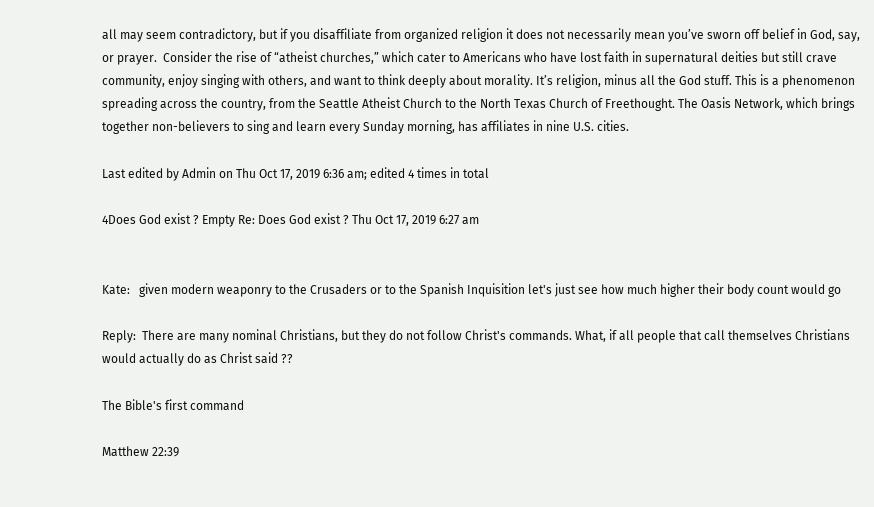all may seem contradictory, but if you disaffiliate from organized religion it does not necessarily mean you’ve sworn off belief in God, say, or prayer.  Consider the rise of “atheist churches,” which cater to Americans who have lost faith in supernatural deities but still crave community, enjoy singing with others, and want to think deeply about morality. It’s religion, minus all the God stuff. This is a phenomenon spreading across the country, from the Seattle Atheist Church to the North Texas Church of Freethought. The Oasis Network, which brings together non-believers to sing and learn every Sunday morning, has affiliates in nine U.S. cities.

Last edited by Admin on Thu Oct 17, 2019 6:36 am; edited 4 times in total

4Does God exist ? Empty Re: Does God exist ? Thu Oct 17, 2019 6:27 am


Kate:   given modern weaponry to the Crusaders or to the Spanish Inquisition let's just see how much higher their body count would go

Reply:  There are many nominal Christians, but they do not follow Christ's commands. What, if all people that call themselves Christians would actually do as Christ said ??

The Bible's first command

Matthew 22:39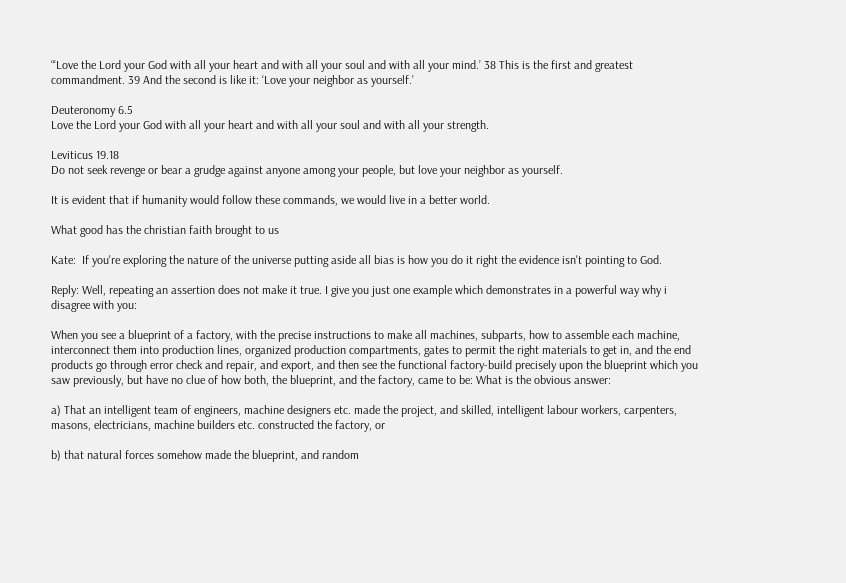“‘Love the Lord your God with all your heart and with all your soul and with all your mind.’ 38 This is the first and greatest commandment. 39 And the second is like it: ‘Love your neighbor as yourself.’

Deuteronomy 6.5
Love the Lord your God with all your heart and with all your soul and with all your strength.

Leviticus 19.18
Do not seek revenge or bear a grudge against anyone among your people, but love your neighbor as yourself.

It is evident that if humanity would follow these commands, we would live in a better world.

What good has the christian faith brought to us

Kate:  If you're exploring the nature of the universe putting aside all bias is how you do it right the evidence isn't pointing to God.

Reply: Well, repeating an assertion does not make it true. I give you just one example which demonstrates in a powerful way why i disagree with you:

When you see a blueprint of a factory, with the precise instructions to make all machines, subparts, how to assemble each machine, interconnect them into production lines, organized production compartments, gates to permit the right materials to get in, and the end products go through error check and repair, and export, and then see the functional factory-build precisely upon the blueprint which you saw previously, but have no clue of how both, the blueprint, and the factory, came to be: What is the obvious answer:

a) That an intelligent team of engineers, machine designers etc. made the project, and skilled, intelligent labour workers, carpenters, masons, electricians, machine builders etc. constructed the factory, or

b) that natural forces somehow made the blueprint, and random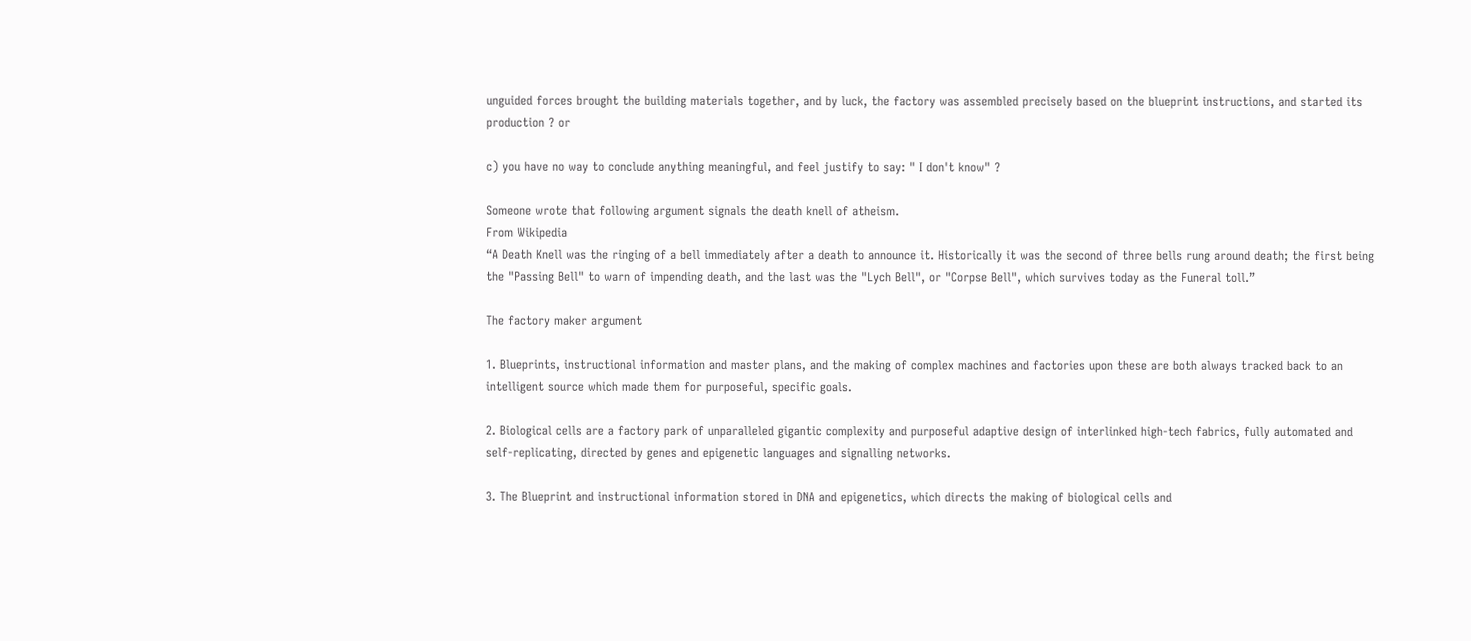unguided forces brought the building materials together, and by luck, the factory was assembled precisely based on the blueprint instructions, and started its production ? or

c) you have no way to conclude anything meaningful, and feel justify to say: " I don't know" ?

Someone wrote that following argument signals the death knell of atheism.
From Wikipedia
“A Death Knell was the ringing of a bell immediately after a death to announce it. Historically it was the second of three bells rung around death; the first being the "Passing Bell" to warn of impending death, and the last was the "Lych Bell", or "Corpse Bell", which survives today as the Funeral toll.”

The factory maker argument

1. Blueprints, instructional information and master plans, and the making of complex machines and factories upon these are both always tracked back to an intelligent source which made them for purposeful, specific goals.

2. Biological cells are a factory park of unparalleled gigantic complexity and purposeful adaptive design of interlinked high-tech fabrics, fully automated and self-replicating, directed by genes and epigenetic languages and signalling networks.

3. The Blueprint and instructional information stored in DNA and epigenetics, which directs the making of biological cells and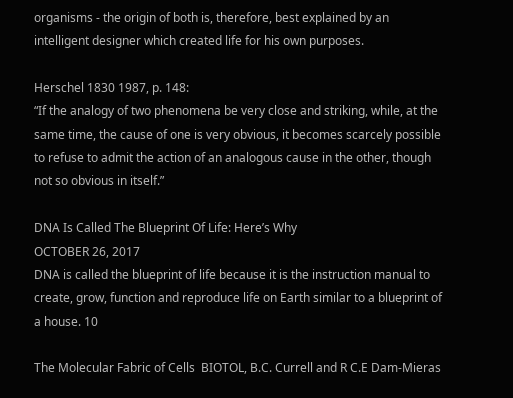organisms - the origin of both is, therefore, best explained by an intelligent designer which created life for his own purposes.

Herschel 1830 1987, p. 148:
“If the analogy of two phenomena be very close and striking, while, at the same time, the cause of one is very obvious, it becomes scarcely possible to refuse to admit the action of an analogous cause in the other, though not so obvious in itself.”

DNA Is Called The Blueprint Of Life: Here’s Why
OCTOBER 26, 2017
DNA is called the blueprint of life because it is the instruction manual to create, grow, function and reproduce life on Earth similar to a blueprint of a house. 10

The Molecular Fabric of Cells  BIOTOL, B.C. Currell and R C.E Dam-Mieras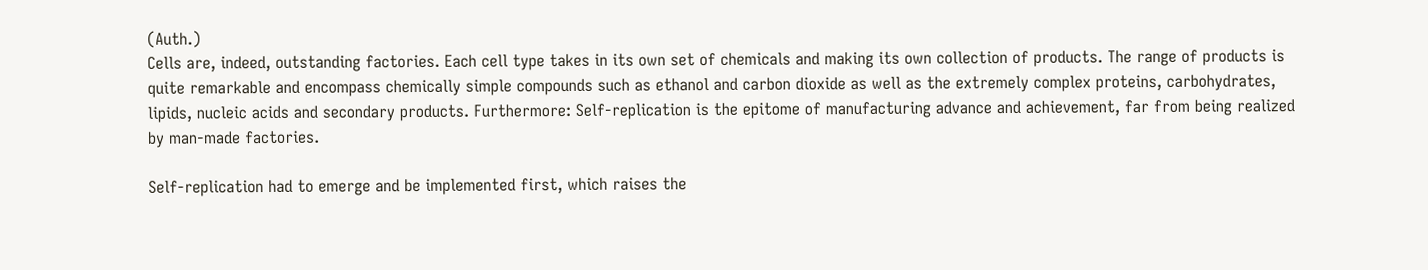(Auth.)
Cells are, indeed, outstanding factories. Each cell type takes in its own set of chemicals and making its own collection of products. The range of products is quite remarkable and encompass chemically simple compounds such as ethanol and carbon dioxide as well as the extremely complex proteins, carbohydrates, lipids, nucleic acids and secondary products. Furthermore: Self-replication is the epitome of manufacturing advance and achievement, far from being realized by man-made factories.

Self-replication had to emerge and be implemented first, which raises the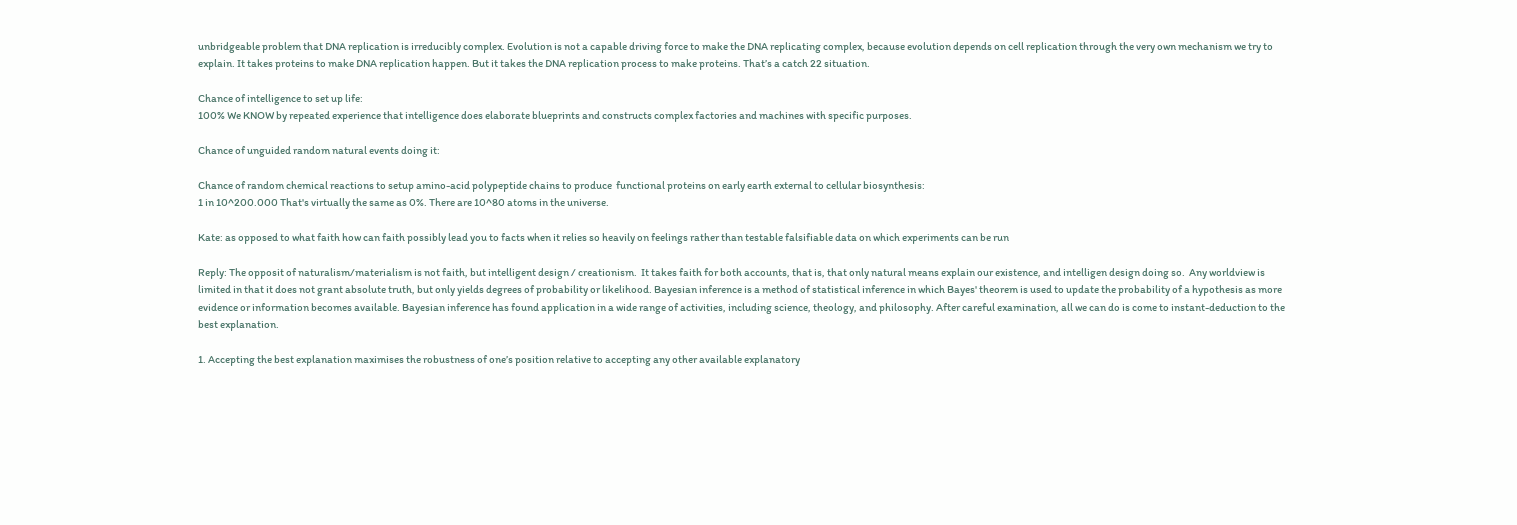unbridgeable problem that DNA replication is irreducibly complex. Evolution is not a capable driving force to make the DNA replicating complex, because evolution depends on cell replication through the very own mechanism we try to explain. It takes proteins to make DNA replication happen. But it takes the DNA replication process to make proteins. That’s a catch 22 situation.

Chance of intelligence to set up life:
100% We KNOW by repeated experience that intelligence does elaborate blueprints and constructs complex factories and machines with specific purposes.

Chance of unguided random natural events doing it:

Chance of random chemical reactions to setup amino-acid polypeptide chains to produce  functional proteins on early earth external to cellular biosynthesis:
1 in 10^200.000 That's virtually the same as 0%. There are 10^80 atoms in the universe.

Kate: as opposed to what faith how can faith possibly lead you to facts when it relies so heavily on feelings rather than testable falsifiable data on which experiments can be run

Reply: The opposit of naturalism/materialism is not faith, but intelligent design / creationism.  It takes faith for both accounts, that is, that only natural means explain our existence, and intelligen design doing so.  Any worldview is limited in that it does not grant absolute truth, but only yields degrees of probability or likelihood. Bayesian inference is a method of statistical inference in which Bayes' theorem is used to update the probability of a hypothesis as more evidence or information becomes available. Bayesian inference has found application in a wide range of activities, including science, theology, and philosophy. After careful examination, all we can do is come to instant-deduction to the best explanation.

1. Accepting the best explanation maximises the robustness of one’s position relative to accepting any other available explanatory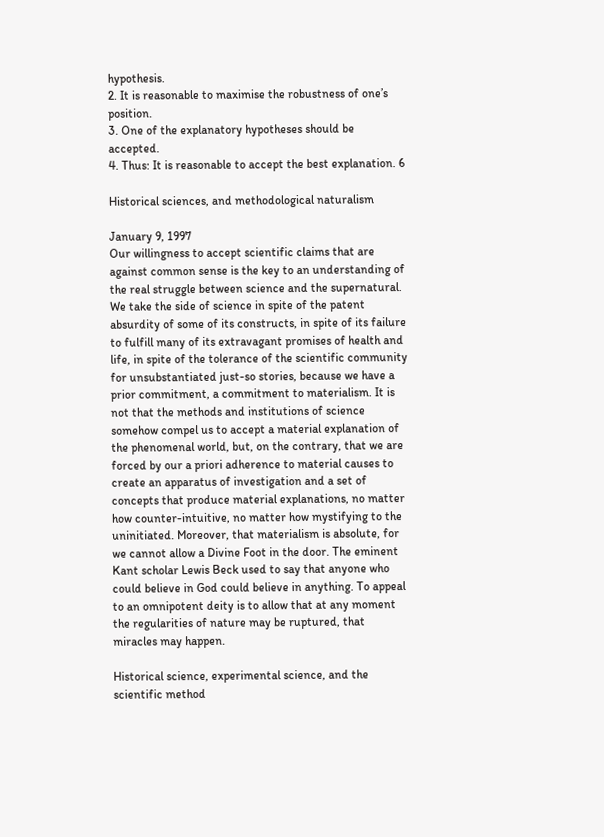hypothesis.
2. It is reasonable to maximise the robustness of one’s position.
3. One of the explanatory hypotheses should be accepted.
4. Thus: It is reasonable to accept the best explanation. 6

Historical sciences, and methodological naturalism

January 9, 1997
Our willingness to accept scientific claims that are against common sense is the key to an understanding of the real struggle between science and the supernatural. We take the side of science in spite of the patent absurdity of some of its constructs, in spite of its failure to fulfill many of its extravagant promises of health and life, in spite of the tolerance of the scientific community for unsubstantiated just-so stories, because we have a prior commitment, a commitment to materialism. It is not that the methods and institutions of science somehow compel us to accept a material explanation of the phenomenal world, but, on the contrary, that we are forced by our a priori adherence to material causes to create an apparatus of investigation and a set of concepts that produce material explanations, no matter how counter-intuitive, no matter how mystifying to the uninitiated. Moreover, that materialism is absolute, for we cannot allow a Divine Foot in the door. The eminent Kant scholar Lewis Beck used to say that anyone who could believe in God could believe in anything. To appeal to an omnipotent deity is to allow that at any moment the regularities of nature may be ruptured, that miracles may happen.

Historical science, experimental science, and the scientific method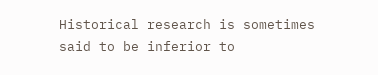Historical research is sometimes said to be inferior to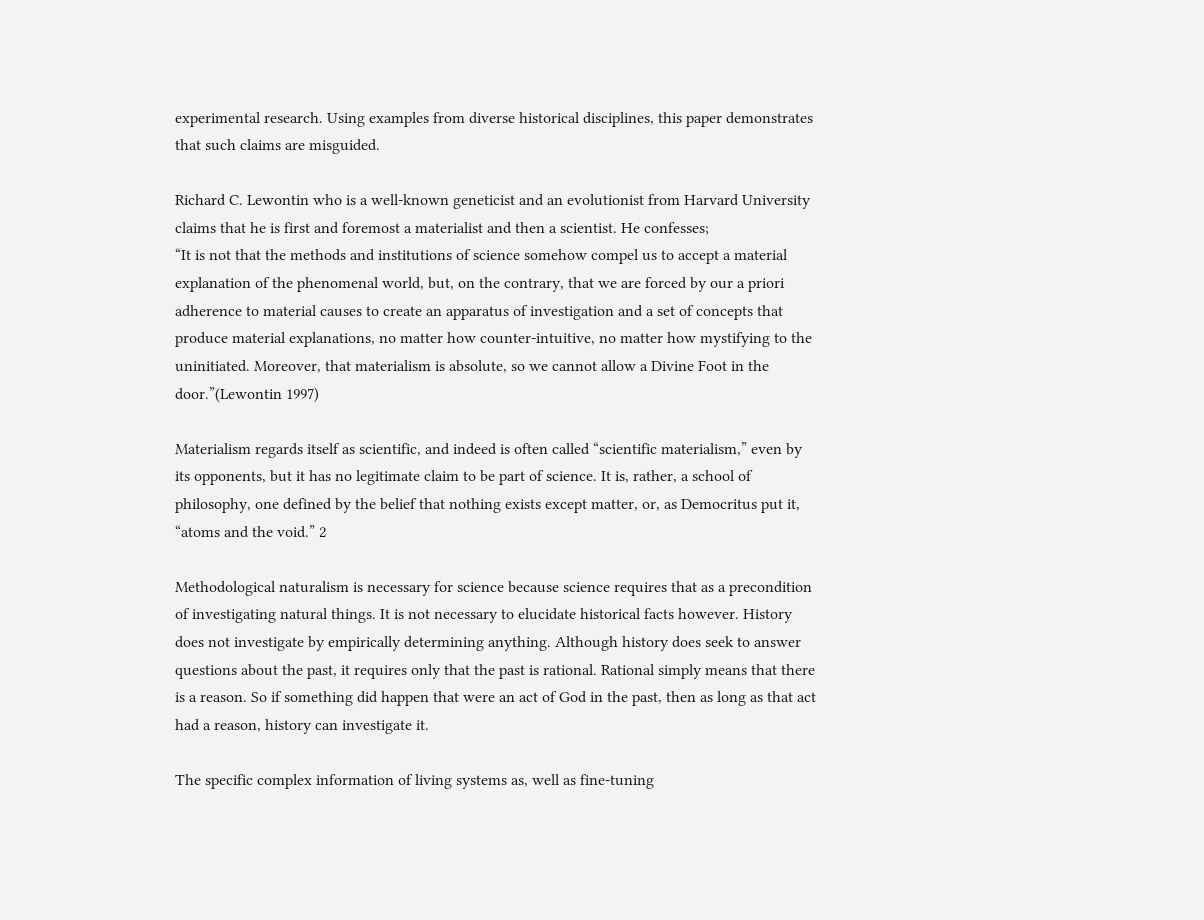experimental research. Using examples from diverse historical disciplines, this paper demonstrates that such claims are misguided.

Richard C. Lewontin who is a well-known geneticist and an evolutionist from Harvard University claims that he is first and foremost a materialist and then a scientist. He confesses;
“It is not that the methods and institutions of science somehow compel us to accept a material explanation of the phenomenal world, but, on the contrary, that we are forced by our a priori adherence to material causes to create an apparatus of investigation and a set of concepts that produce material explanations, no matter how counter-intuitive, no matter how mystifying to the uninitiated. Moreover, that materialism is absolute, so we cannot allow a Divine Foot in the door.”(Lewontin 1997)

Materialism regards itself as scientific, and indeed is often called “scientific materialism,” even by its opponents, but it has no legitimate claim to be part of science. It is, rather, a school of philosophy, one defined by the belief that nothing exists except matter, or, as Democritus put it, “atoms and the void.” 2

Methodological naturalism is necessary for science because science requires that as a precondition of investigating natural things. It is not necessary to elucidate historical facts however. History does not investigate by empirically determining anything. Although history does seek to answer questions about the past, it requires only that the past is rational. Rational simply means that there is a reason. So if something did happen that were an act of God in the past, then as long as that act had a reason, history can investigate it.

The specific complex information of living systems as, well as fine-tuning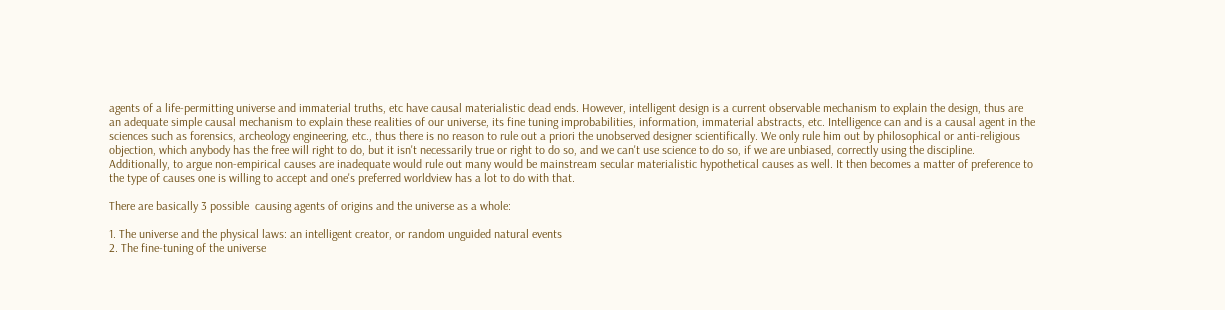agents of a life-permitting universe and immaterial truths, etc have causal materialistic dead ends. However, intelligent design is a current observable mechanism to explain the design, thus are an adequate simple causal mechanism to explain these realities of our universe, its fine tuning improbabilities, information, immaterial abstracts, etc. Intelligence can and is a causal agent in the sciences such as forensics, archeology engineering, etc., thus there is no reason to rule out a priori the unobserved designer scientifically. We only rule him out by philosophical or anti-religious objection, which anybody has the free will right to do, but it isn't necessarily true or right to do so, and we can't use science to do so, if we are unbiased, correctly using the discipline. Additionally, to argue non-empirical causes are inadequate would rule out many would be mainstream secular materialistic hypothetical causes as well. It then becomes a matter of preference to the type of causes one is willing to accept and one's preferred worldview has a lot to do with that.

There are basically 3 possible  causing agents of origins and the universe as a whole:

1. The universe and the physical laws: an intelligent creator, or random unguided natural events
2. The fine-tuning of the universe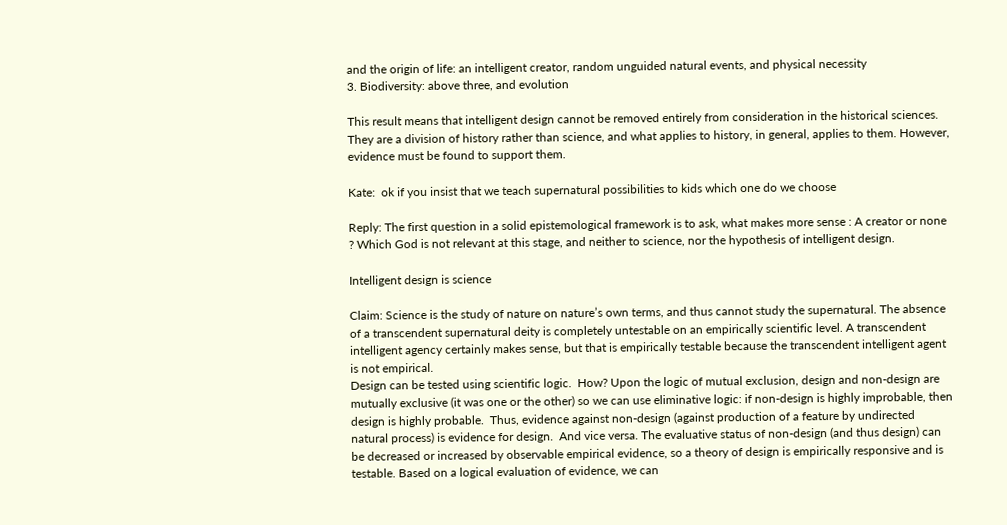and the origin of life: an intelligent creator, random unguided natural events, and physical necessity
3. Biodiversity: above three, and evolution

This result means that intelligent design cannot be removed entirely from consideration in the historical sciences. They are a division of history rather than science, and what applies to history, in general, applies to them. However, evidence must be found to support them.

Kate:  ok if you insist that we teach supernatural possibilities to kids which one do we choose

Reply: The first question in a solid epistemological framework is to ask, what makes more sense : A creator or none ? Which God is not relevant at this stage, and neither to science, nor the hypothesis of intelligent design.

Intelligent design is science

Claim: Science is the study of nature on nature’s own terms, and thus cannot study the supernatural. The absence of a transcendent supernatural deity is completely untestable on an empirically scientific level. A transcendent intelligent agency certainly makes sense, but that is empirically testable because the transcendent intelligent agent is not empirical.
Design can be tested using scientific logic.  How? Upon the logic of mutual exclusion, design and non-design are mutually exclusive (it was one or the other) so we can use eliminative logic: if non-design is highly improbable, then design is highly probable.  Thus, evidence against non-design (against production of a feature by undirected natural process) is evidence for design.  And vice versa. The evaluative status of non-design (and thus design) can be decreased or increased by observable empirical evidence, so a theory of design is empirically responsive and is testable. Based on a logical evaluation of evidence, we can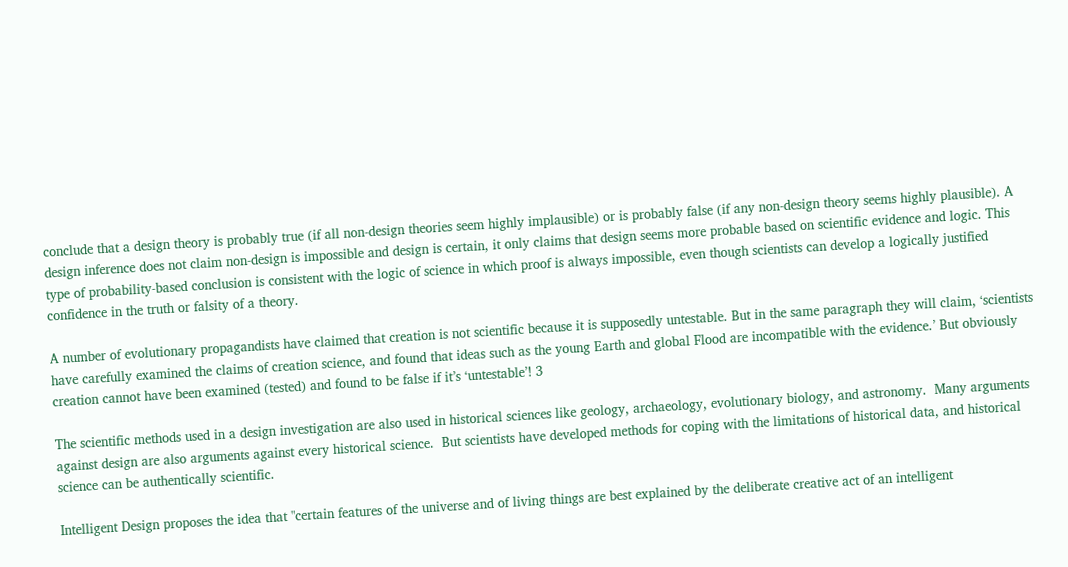conclude that a design theory is probably true (if all non-design theories seem highly implausible) or is probably false (if any non-design theory seems highly plausible). A design inference does not claim non-design is impossible and design is certain, it only claims that design seems more probable based on scientific evidence and logic. This type of probability-based conclusion is consistent with the logic of science in which proof is always impossible, even though scientists can develop a logically justified confidence in the truth or falsity of a theory.

A number of evolutionary propagandists have claimed that creation is not scientific because it is supposedly untestable. But in the same paragraph they will claim, ‘scientists have carefully examined the claims of creation science, and found that ideas such as the young Earth and global Flood are incompatible with the evidence.’ But obviously creation cannot have been examined (tested) and found to be false if it’s ‘untestable’! 3

The scientific methods used in a design investigation are also used in historical sciences like geology, archaeology, evolutionary biology, and astronomy.  Many arguments against design are also arguments against every historical science.  But scientists have developed methods for coping with the limitations of historical data, and historical science can be authentically scientific.

Intelligent Design proposes the idea that "certain features of the universe and of living things are best explained by the deliberate creative act of an intelligent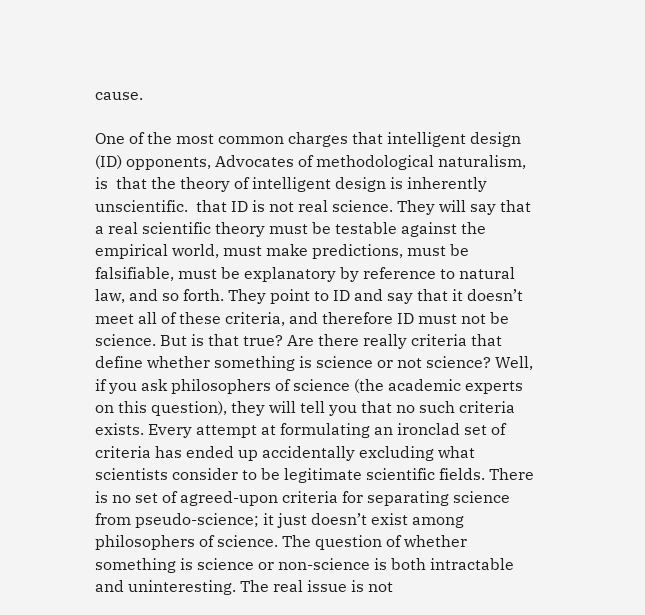cause.

One of the most common charges that intelligent design (ID) opponents, Advocates of methodological naturalism,  is  that the theory of intelligent design is inherently unscientific.  that ID is not real science. They will say that a real scientific theory must be testable against the empirical world, must make predictions, must be falsifiable, must be explanatory by reference to natural law, and so forth. They point to ID and say that it doesn’t meet all of these criteria, and therefore ID must not be science. But is that true? Are there really criteria that define whether something is science or not science? Well, if you ask philosophers of science (the academic experts on this question), they will tell you that no such criteria exists. Every attempt at formulating an ironclad set of criteria has ended up accidentally excluding what scientists consider to be legitimate scientific fields. There is no set of agreed-upon criteria for separating science from pseudo-science; it just doesn’t exist among philosophers of science. The question of whether something is science or non-science is both intractable and uninteresting. The real issue is not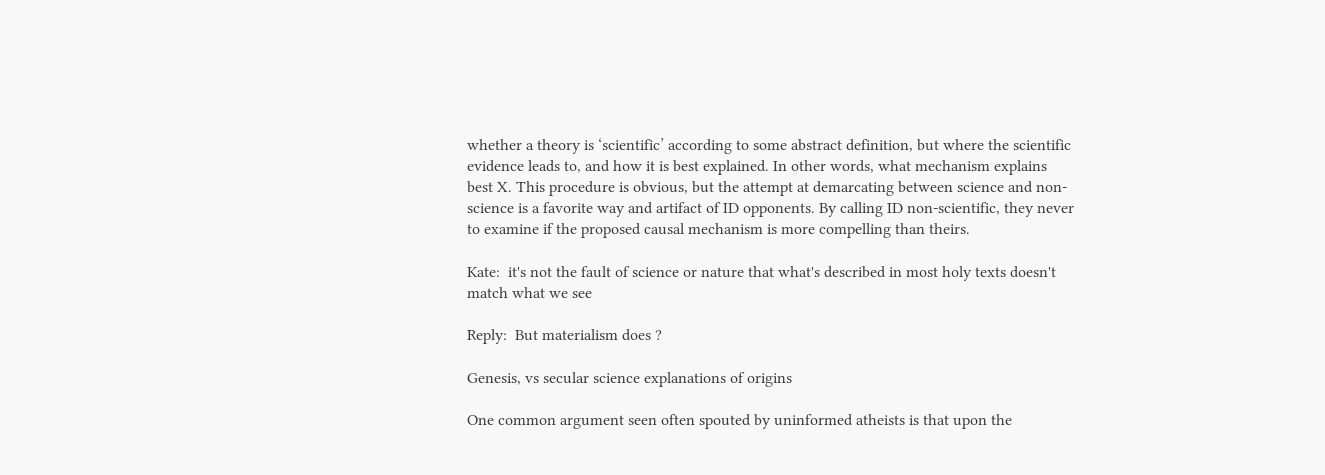whether a theory is ‘scientific’ according to some abstract definition, but where the scientific evidence leads to, and how it is best explained. In other words, what mechanism explains best X. This procedure is obvious, but the attempt at demarcating between science and non-science is a favorite way and artifact of ID opponents. By calling ID non-scientific, they never to examine if the proposed causal mechanism is more compelling than theirs.

Kate:  it's not the fault of science or nature that what's described in most holy texts doesn't match what we see

Reply:  But materialism does ?

Genesis, vs secular science explanations of origins

One common argument seen often spouted by uninformed atheists is that upon the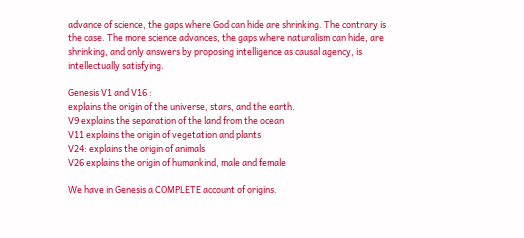advance of science, the gaps where God can hide are shrinking. The contrary is the case. The more science advances, the gaps where naturalism can hide, are shrinking, and only answers by proposing intelligence as causal agency, is intellectually satisfying.

Genesis V1 and V16 :
explains the origin of the universe, stars, and the earth.
V9 explains the separation of the land from the ocean
V11 explains the origin of vegetation and plants
V24: explains the origin of animals
V26 explains the origin of humankind, male and female

We have in Genesis a COMPLETE account of origins.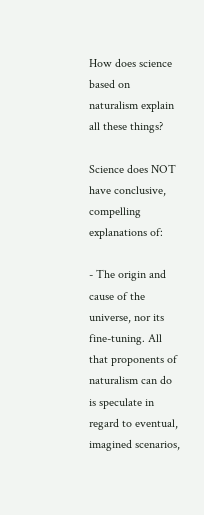How does science based on naturalism explain all these things?

Science does NOT have conclusive, compelling explanations of:

- The origin and cause of the universe, nor its fine-tuning. All that proponents of naturalism can do is speculate in regard to eventual, imagined scenarios,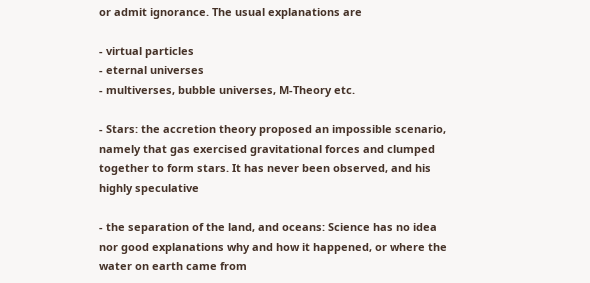or admit ignorance. The usual explanations are

- virtual particles
- eternal universes
- multiverses, bubble universes, M-Theory etc.

- Stars: the accretion theory proposed an impossible scenario, namely that gas exercised gravitational forces and clumped together to form stars. It has never been observed, and his highly speculative

- the separation of the land, and oceans: Science has no idea nor good explanations why and how it happened, or where the water on earth came from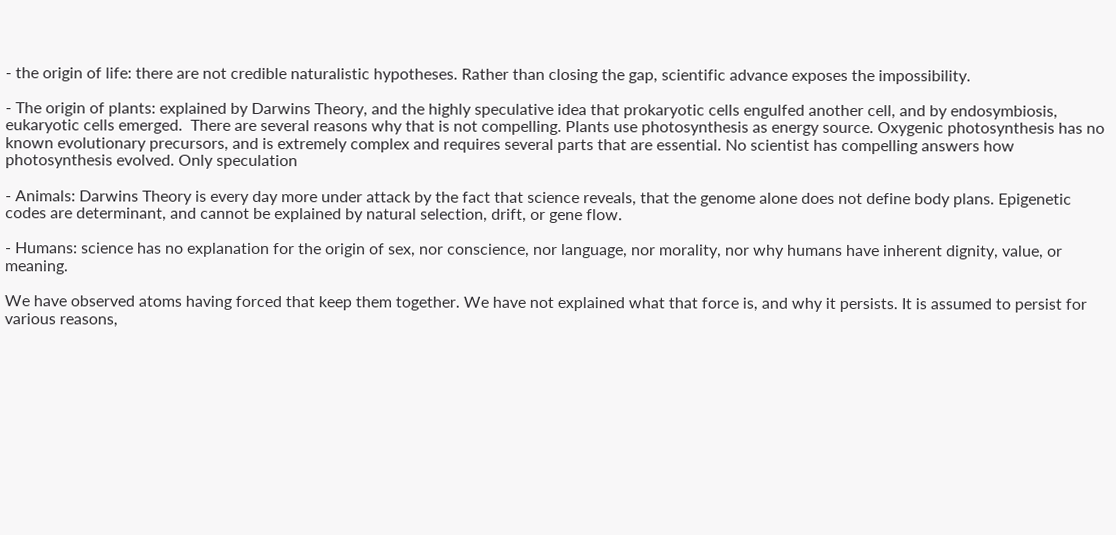- the origin of life: there are not credible naturalistic hypotheses. Rather than closing the gap, scientific advance exposes the impossibility.

- The origin of plants: explained by Darwins Theory, and the highly speculative idea that prokaryotic cells engulfed another cell, and by endosymbiosis, eukaryotic cells emerged.  There are several reasons why that is not compelling. Plants use photosynthesis as energy source. Oxygenic photosynthesis has no known evolutionary precursors, and is extremely complex and requires several parts that are essential. No scientist has compelling answers how photosynthesis evolved. Only speculation

- Animals: Darwins Theory is every day more under attack by the fact that science reveals, that the genome alone does not define body plans. Epigenetic codes are determinant, and cannot be explained by natural selection, drift, or gene flow.

- Humans: science has no explanation for the origin of sex, nor conscience, nor language, nor morality, nor why humans have inherent dignity, value, or meaning.

We have observed atoms having forced that keep them together. We have not explained what that force is, and why it persists. It is assumed to persist for various reasons,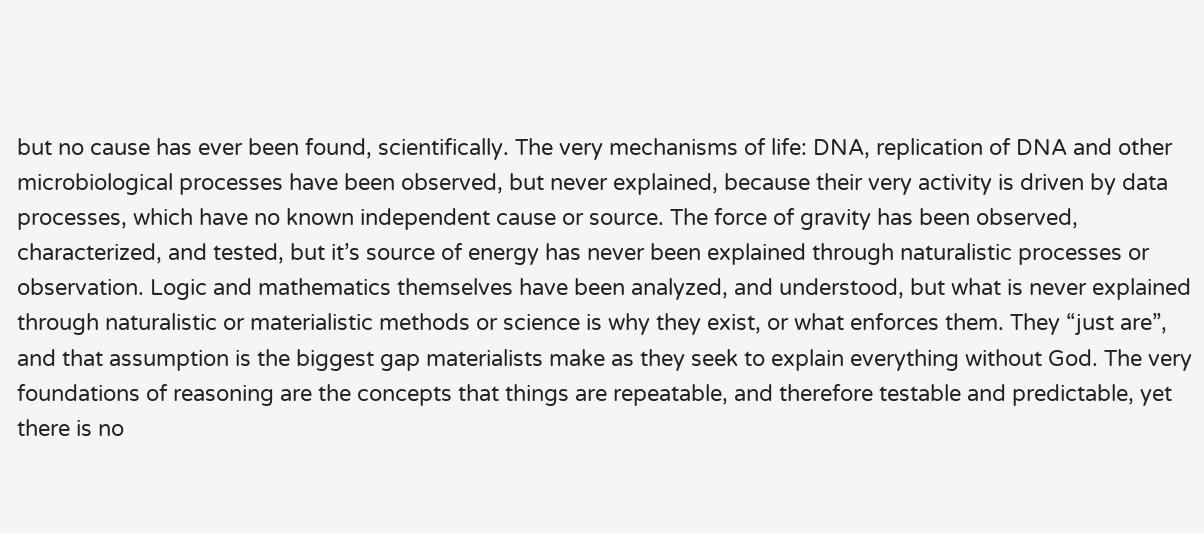but no cause has ever been found, scientifically. The very mechanisms of life: DNA, replication of DNA and other microbiological processes have been observed, but never explained, because their very activity is driven by data processes, which have no known independent cause or source. The force of gravity has been observed, characterized, and tested, but it’s source of energy has never been explained through naturalistic processes or observation. Logic and mathematics themselves have been analyzed, and understood, but what is never explained through naturalistic or materialistic methods or science is why they exist, or what enforces them. They “just are”, and that assumption is the biggest gap materialists make as they seek to explain everything without God. The very foundations of reasoning are the concepts that things are repeatable, and therefore testable and predictable, yet there is no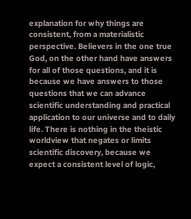explanation for why things are consistent, from a materialistic perspective. Believers in the one true God, on the other hand have answers for all of those questions, and it is because we have answers to those questions that we can advance scientific understanding and practical application to our universe and to daily life. There is nothing in the theistic worldview that negates or limits scientific discovery, because we expect a consistent level of logic,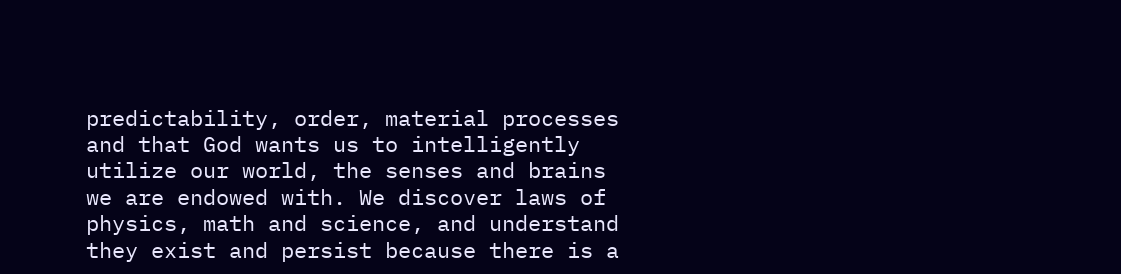predictability, order, material processes and that God wants us to intelligently utilize our world, the senses and brains we are endowed with. We discover laws of physics, math and science, and understand they exist and persist because there is a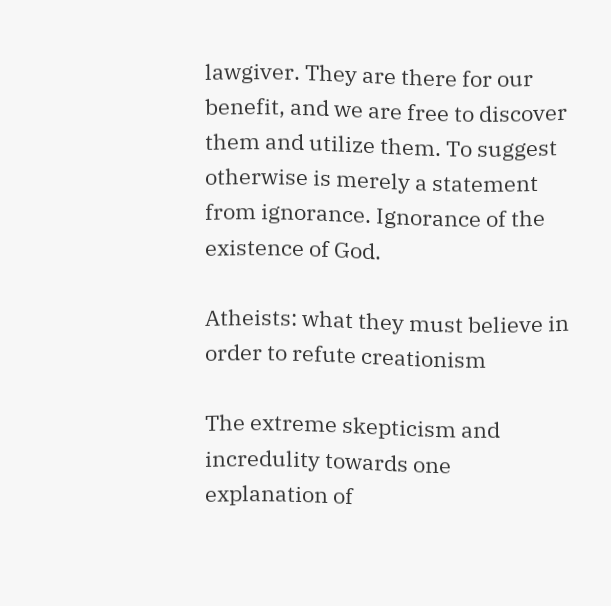lawgiver. They are there for our benefit, and we are free to discover them and utilize them. To suggest otherwise is merely a statement from ignorance. Ignorance of the existence of God.

Atheists: what they must believe in order to refute creationism

The extreme skepticism and incredulity towards one explanation of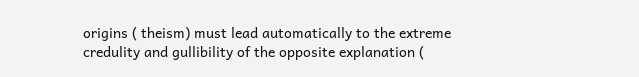origins ( theism) must lead automatically to the extreme credulity and gullibility of the opposite explanation (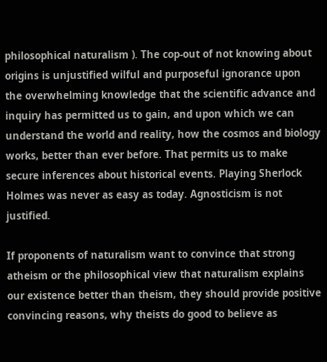philosophical naturalism ). The cop-out of not knowing about origins is unjustified wilful and purposeful ignorance upon the overwhelming knowledge that the scientific advance and inquiry has permitted us to gain, and upon which we can understand the world and reality, how the cosmos and biology works, better than ever before. That permits us to make secure inferences about historical events. Playing Sherlock Holmes was never as easy as today. Agnosticism is not justified.

If proponents of naturalism want to convince that strong atheism or the philosophical view that naturalism explains our existence better than theism, they should provide positive convincing reasons, why theists do good to believe as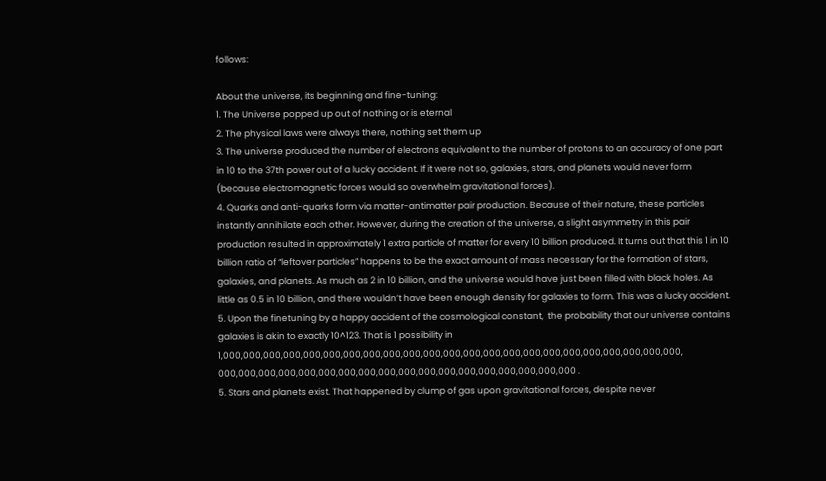follows:

About the universe, its beginning and fine-tuning:
1. The Universe popped up out of nothing or is eternal
2. The physical laws were always there, nothing set them up
3. The universe produced the number of electrons equivalent to the number of protons to an accuracy of one part in 10 to the 37th power out of a lucky accident. If it were not so, galaxies, stars, and planets would never form (because electromagnetic forces would so overwhelm gravitational forces).
4. Quarks and anti-quarks form via matter-antimatter pair production. Because of their nature, these particles instantly annihilate each other. However, during the creation of the universe, a slight asymmetry in this pair production resulted in approximately 1 extra particle of matter for every 10 billion produced. It turns out that this 1 in 10 billion ratio of “leftover particles” happens to be the exact amount of mass necessary for the formation of stars, galaxies, and planets. As much as 2 in 10 billion, and the universe would have just been filled with black holes. As little as 0.5 in 10 billion, and there wouldn’t have been enough density for galaxies to form. This was a lucky accident.
5. Upon the finetuning by a happy accident of the cosmological constant,  the probability that our universe contains galaxies is akin to exactly 10^123. That is 1 possibility in 1,000,000,000,000,000,000,000,000,000,000,000,000,000,000,000,000,000,000,000,000,000,000,000,
000,000,000,000,000,000,000,000,000,000,000,000,000,000,000,000,000,000 .
5. Stars and planets exist. That happened by clump of gas upon gravitational forces, despite never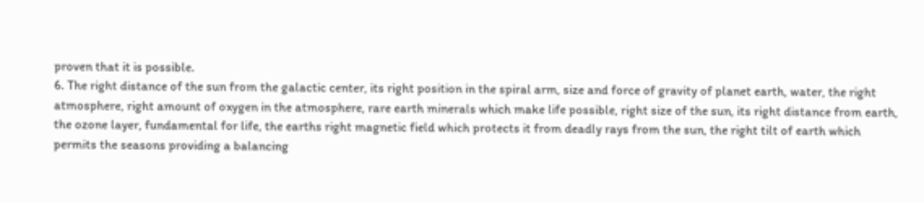proven that it is possible.
6. The right distance of the sun from the galactic center, its right position in the spiral arm, size and force of gravity of planet earth, water, the right atmosphere, right amount of oxygen in the atmosphere, rare earth minerals which make life possible, right size of the sun, its right distance from earth, the ozone layer, fundamental for life, the earths right magnetic field which protects it from deadly rays from the sun, the right tilt of earth which permits the seasons providing a balancing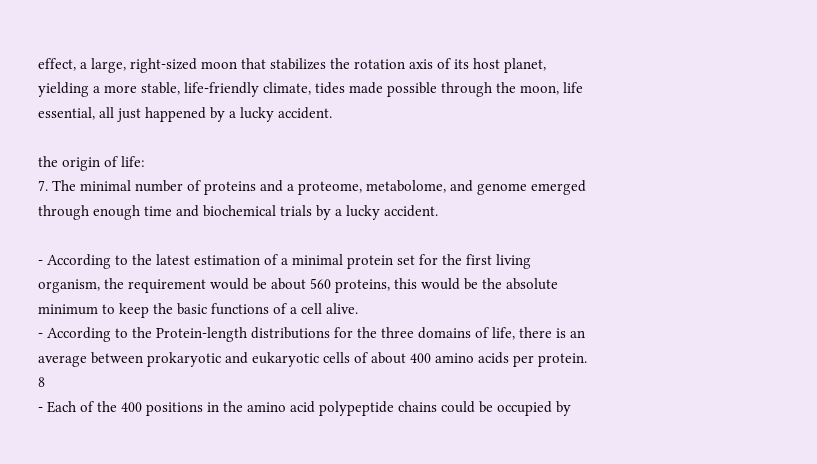effect, a large, right-sized moon that stabilizes the rotation axis of its host planet, yielding a more stable, life-friendly climate, tides made possible through the moon, life essential, all just happened by a lucky accident.

the origin of life:
7. The minimal number of proteins and a proteome, metabolome, and genome emerged through enough time and biochemical trials by a lucky accident.

- According to the latest estimation of a minimal protein set for the first living organism, the requirement would be about 560 proteins, this would be the absolute minimum to keep the basic functions of a cell alive.
- According to the Protein-length distributions for the three domains of life, there is an average between prokaryotic and eukaryotic cells of about 400 amino acids per protein. 8
- Each of the 400 positions in the amino acid polypeptide chains could be occupied by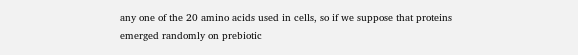any one of the 20 amino acids used in cells, so if we suppose that proteins emerged randomly on prebiotic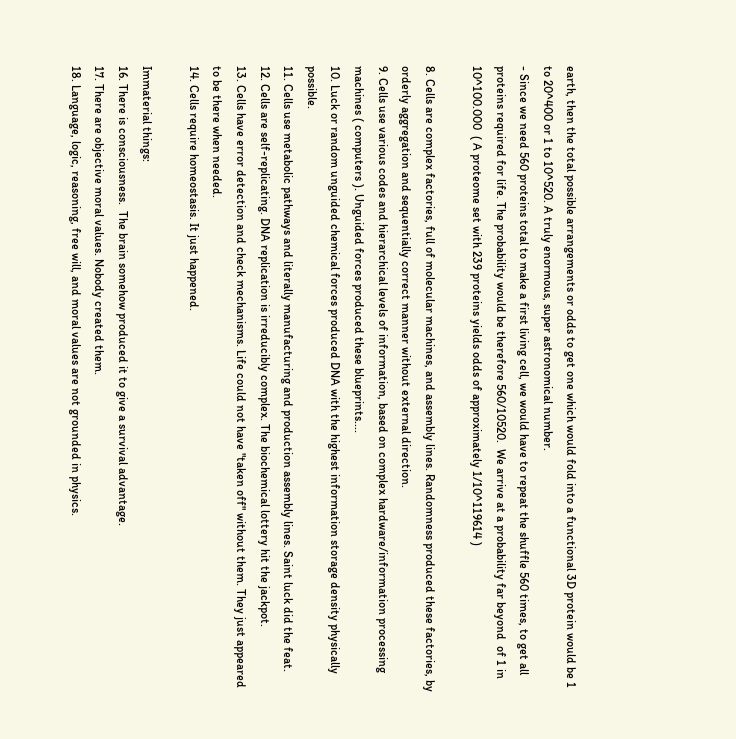earth, then the total possible arrangements or odds to get one which would fold into a functional 3D protein would be 1 to 20^400 or 1 to 10^520. A truly enormous, super astronomical number.
- Since we need 560 proteins total to make a first living cell, we would have to repeat the shuffle 560 times, to get all proteins required for life. The probability would be therefore 560/10520.  We arrive at a probability far beyond  of 1 in 10^100.000  ( A proteome set with 239 proteins yields odds of approximately 1/10^119614 )

8. Cells are complex factories, full of molecular machines, and assembly lines. Randomness produced these factories, by orderly aggregation and sequentially correct manner without external direction.
9. Cells use various codes and hierarchical levels of information, based on complex hardware/information processing machines ( computers ). Unguided forces produced these blueprints....
10. Luck or random unguided chemical forces produced DNA with the highest information storage density physically possible.
11. Cells use metabolic pathways and literally manufacturing and production assembly lines. Saint luck did the feat.
12. Cells are self-replicating. DNA replication is irreducibly complex. The biochemical lottery hit the jackpot.
13. Cells have error detection and check mechanisms. Life could not have "taken off" without them. They just appeared to be there when needed.
14. Cells require homeostasis. It just happened.

Immaterial things:
16. There is consciousness.  The brain somehow produced it to give a survival advantage.
17. There are objective moral values. Nobody created them.
18. Language, logic, reasoning, free will, and moral values are not grounded in physics.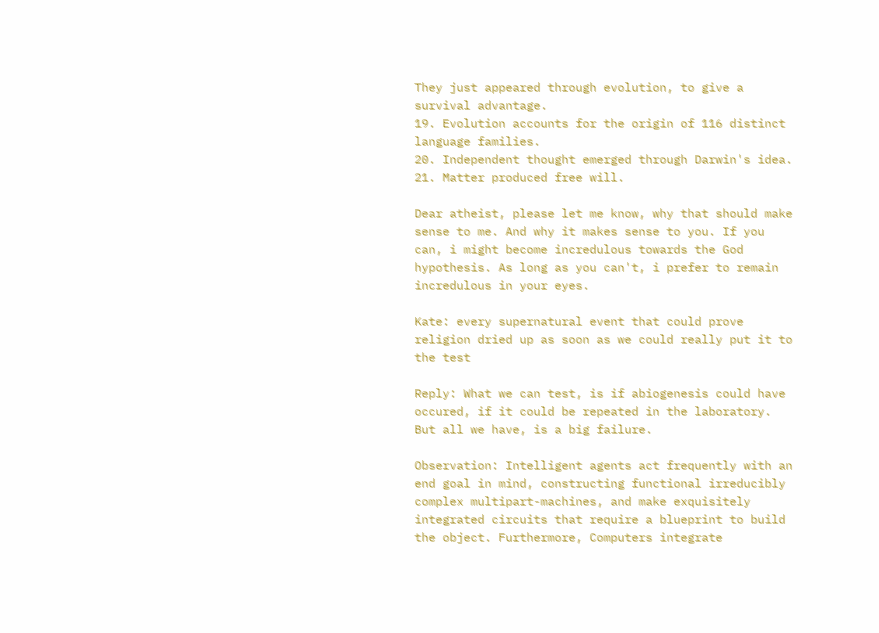They just appeared through evolution, to give a survival advantage.
19. Evolution accounts for the origin of 116 distinct language families.
20. Independent thought emerged through Darwin's idea.
21. Matter produced free will.

Dear atheist, please let me know, why that should make sense to me. And why it makes sense to you. If you can, i might become incredulous towards the God hypothesis. As long as you can't, i prefer to remain incredulous in your eyes.

Kate: every supernatural event that could prove religion dried up as soon as we could really put it to the test

Reply: What we can test, is if abiogenesis could have occured, if it could be repeated in the laboratory. But all we have, is a big failure.

Observation: Intelligent agents act frequently with an end goal in mind, constructing functional irreducibly complex multipart-machines, and make exquisitely integrated circuits that require a blueprint to build the object. Furthermore, Computers integrate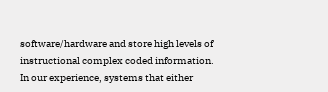software/hardware and store high levels of instructional complex coded information. In our experience, systems that either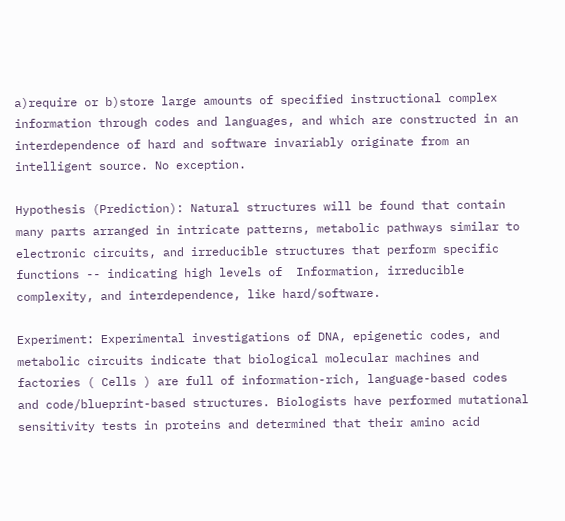a)require or b)store large amounts of specified instructional complex information through codes and languages, and which are constructed in an interdependence of hard and software invariably originate from an intelligent source. No exception.

Hypothesis (Prediction): Natural structures will be found that contain many parts arranged in intricate patterns, metabolic pathways similar to electronic circuits, and irreducible structures that perform specific functions -- indicating high levels of  Information, irreducible complexity, and interdependence, like hard/software.

Experiment: Experimental investigations of DNA, epigenetic codes, and metabolic circuits indicate that biological molecular machines and factories ( Cells ) are full of information-rich, language-based codes and code/blueprint-based structures. Biologists have performed mutational sensitivity tests in proteins and determined that their amino acid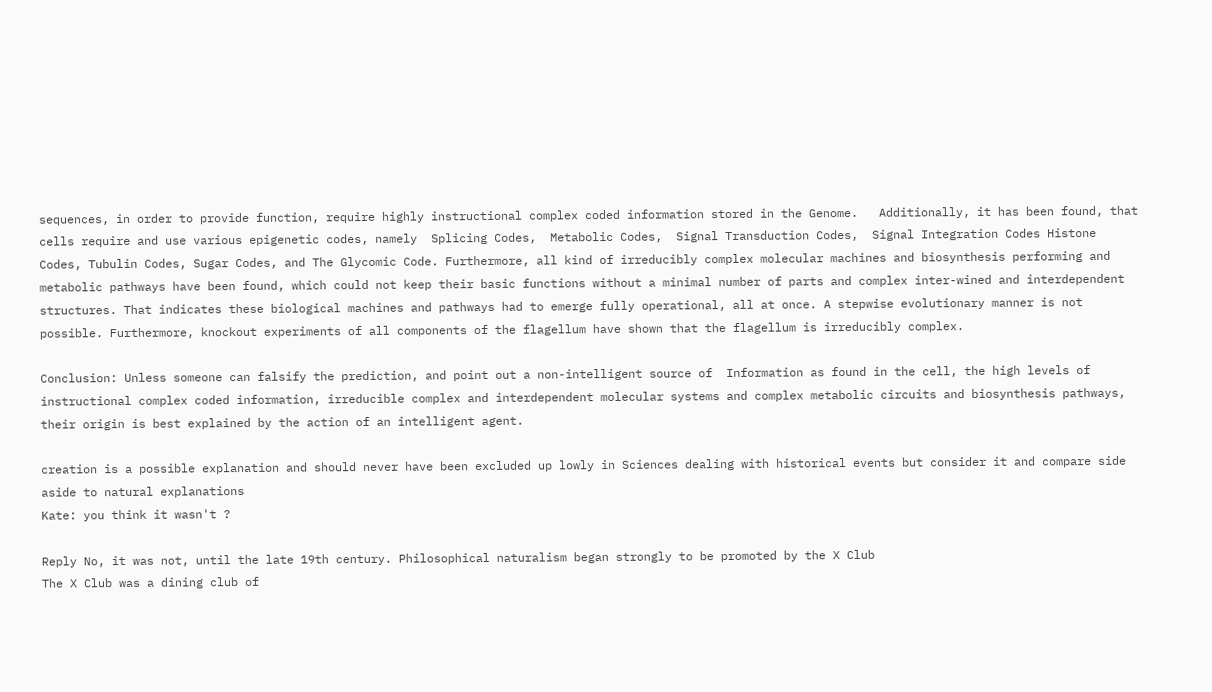sequences, in order to provide function, require highly instructional complex coded information stored in the Genome.   Additionally, it has been found, that cells require and use various epigenetic codes, namely  Splicing Codes,  Metabolic Codes,  Signal Transduction Codes,  Signal Integration Codes Histone Codes, Tubulin Codes, Sugar Codes, and The Glycomic Code. Furthermore, all kind of irreducibly complex molecular machines and biosynthesis performing and metabolic pathways have been found, which could not keep their basic functions without a minimal number of parts and complex inter-wined and interdependent structures. That indicates these biological machines and pathways had to emerge fully operational, all at once. A stepwise evolutionary manner is not possible. Furthermore, knockout experiments of all components of the flagellum have shown that the flagellum is irreducibly complex.

Conclusion: Unless someone can falsify the prediction, and point out a non-intelligent source of  Information as found in the cell, the high levels of instructional complex coded information, irreducible complex and interdependent molecular systems and complex metabolic circuits and biosynthesis pathways, their origin is best explained by the action of an intelligent agent.

creation is a possible explanation and should never have been excluded up lowly in Sciences dealing with historical events but consider it and compare side aside to natural explanations
Kate: you think it wasn't ?

Reply No, it was not, until the late 19th century. Philosophical naturalism began strongly to be promoted by the X Club
The X Club was a dining club of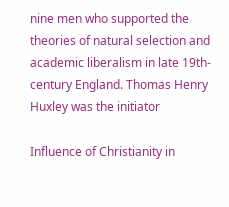nine men who supported the theories of natural selection and academic liberalism in late 19th-century England. Thomas Henry Huxley was the initiator

Influence of Christianity in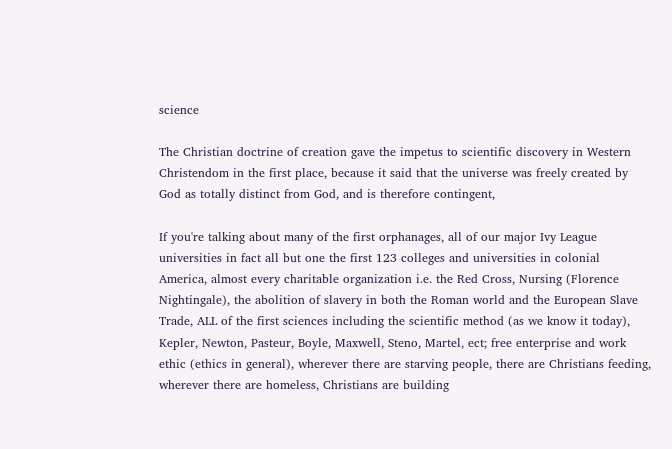science

The Christian doctrine of creation gave the impetus to scientific discovery in Western Christendom in the first place, because it said that the universe was freely created by God as totally distinct from God, and is therefore contingent,

If you're talking about many of the first orphanages, all of our major Ivy League universities in fact all but one the first 123 colleges and universities in colonial America, almost every charitable organization i.e. the Red Cross, Nursing (Florence Nightingale), the abolition of slavery in both the Roman world and the European Slave Trade, ALL of the first sciences including the scientific method (as we know it today), Kepler, Newton, Pasteur, Boyle, Maxwell, Steno, Martel, ect; free enterprise and work ethic (ethics in general), wherever there are starving people, there are Christians feeding, wherever there are homeless, Christians are building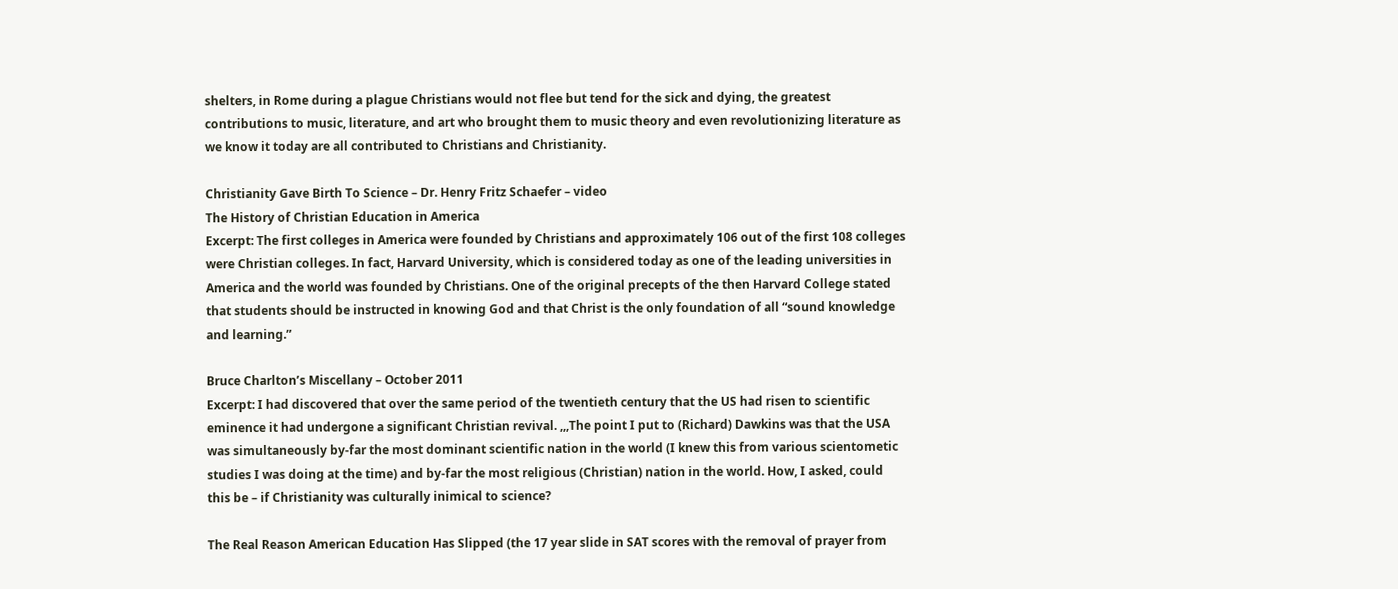shelters, in Rome during a plague Christians would not flee but tend for the sick and dying, the greatest contributions to music, literature, and art who brought them to music theory and even revolutionizing literature as we know it today are all contributed to Christians and Christianity.

Christianity Gave Birth To Science – Dr. Henry Fritz Schaefer – video
The History of Christian Education in America
Excerpt: The first colleges in America were founded by Christians and approximately 106 out of the first 108 colleges were Christian colleges. In fact, Harvard University, which is considered today as one of the leading universities in America and the world was founded by Christians. One of the original precepts of the then Harvard College stated that students should be instructed in knowing God and that Christ is the only foundation of all “sound knowledge and learning.”

Bruce Charlton’s Miscellany – October 2011
Excerpt: I had discovered that over the same period of the twentieth century that the US had risen to scientific eminence it had undergone a significant Christian revival. ,,,The point I put to (Richard) Dawkins was that the USA was simultaneously by-far the most dominant scientific nation in the world (I knew this from various scientometic studies I was doing at the time) and by-far the most religious (Christian) nation in the world. How, I asked, could this be – if Christianity was culturally inimical to science?

The Real Reason American Education Has Slipped (the 17 year slide in SAT scores with the removal of prayer from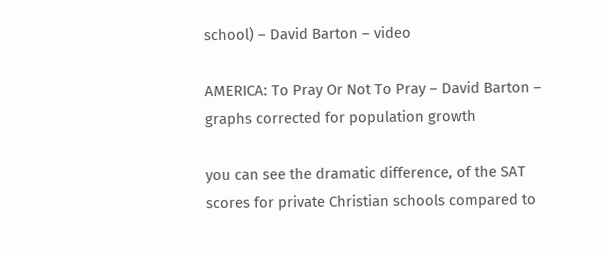school) – David Barton – video

AMERICA: To Pray Or Not To Pray – David Barton – graphs corrected for population growth

you can see the dramatic difference, of the SAT scores for private Christian schools compared to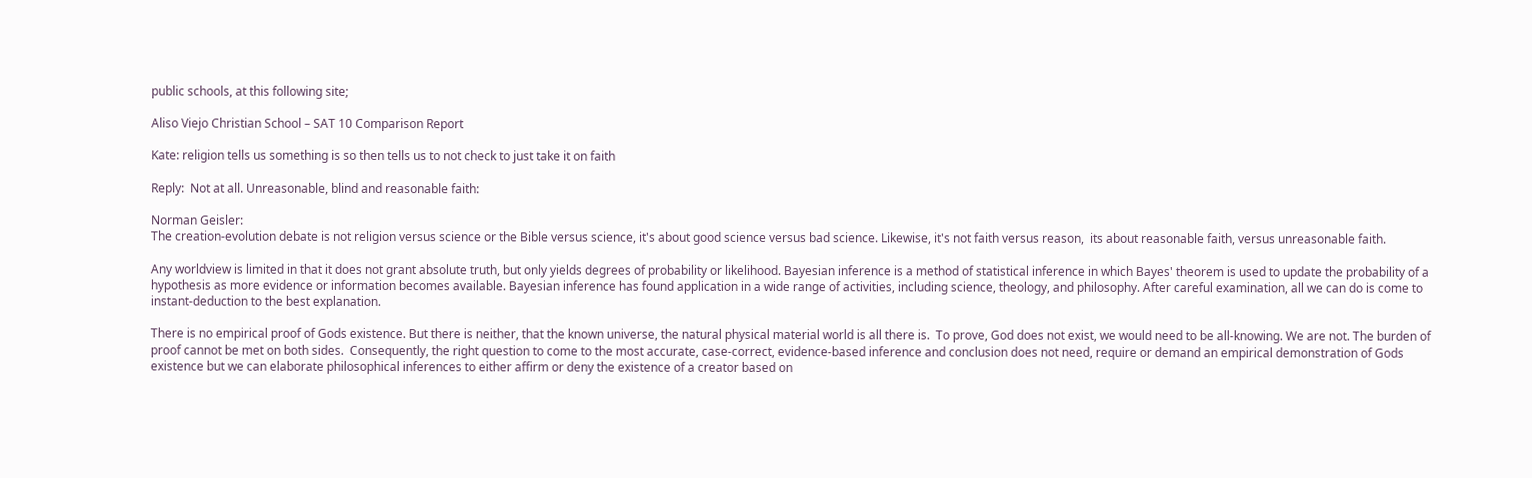public schools, at this following site;

Aliso Viejo Christian School – SAT 10 Comparison Report

Kate: religion tells us something is so then tells us to not check to just take it on faith

Reply:  Not at all. Unreasonable, blind and reasonable faith:

Norman Geisler:
The creation-evolution debate is not religion versus science or the Bible versus science, it's about good science versus bad science. Likewise, it's not faith versus reason,  its about reasonable faith, versus unreasonable faith.

Any worldview is limited in that it does not grant absolute truth, but only yields degrees of probability or likelihood. Bayesian inference is a method of statistical inference in which Bayes' theorem is used to update the probability of a hypothesis as more evidence or information becomes available. Bayesian inference has found application in a wide range of activities, including science, theology, and philosophy. After careful examination, all we can do is come to instant-deduction to the best explanation.

There is no empirical proof of Gods existence. But there is neither, that the known universe, the natural physical material world is all there is.  To prove, God does not exist, we would need to be all-knowing. We are not. The burden of proof cannot be met on both sides.  Consequently, the right question to come to the most accurate, case-correct, evidence-based inference and conclusion does not need, require or demand an empirical demonstration of Gods existence but we can elaborate philosophical inferences to either affirm or deny the existence of a creator based on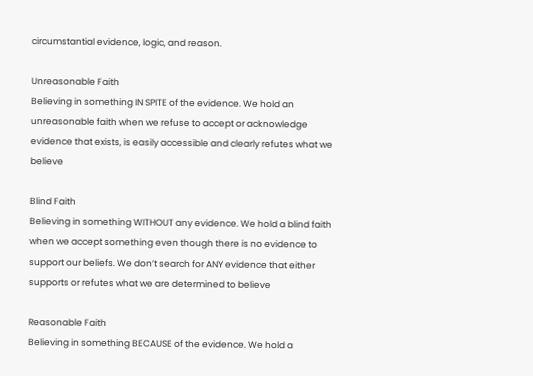circumstantial evidence, logic, and reason.

Unreasonable Faith
Believing in something IN SPITE of the evidence. We hold an unreasonable faith when we refuse to accept or acknowledge evidence that exists, is easily accessible and clearly refutes what we believe

Blind Faith
Believing in something WITHOUT any evidence. We hold a blind faith when we accept something even though there is no evidence to support our beliefs. We don’t search for ANY evidence that either supports or refutes what we are determined to believe

Reasonable Faith
Believing in something BECAUSE of the evidence. We hold a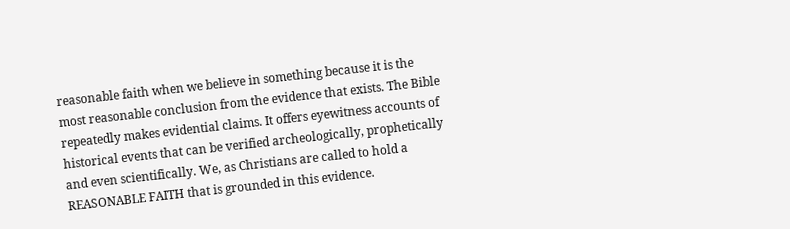reasonable faith when we believe in something because it is the most reasonable conclusion from the evidence that exists. The Bible repeatedly makes evidential claims. It offers eyewitness accounts of historical events that can be verified archeologically, prophetically and even scientifically. We, as Christians are called to hold a REASONABLE FAITH that is grounded in this evidence.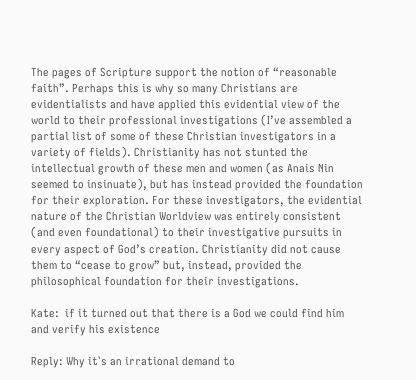The pages of Scripture support the notion of “reasonable faith”. Perhaps this is why so many Christians are evidentialists and have applied this evidential view of the world to their professional investigations (I’ve assembled a partial list of some of these Christian investigators in a variety of fields). Christianity has not stunted the intellectual growth of these men and women (as Anais Nin seemed to insinuate), but has instead provided the foundation for their exploration. For these investigators, the evidential nature of the Christian Worldview was entirely consistent (and even foundational) to their investigative pursuits in every aspect of God’s creation. Christianity did not cause them to “cease to grow” but, instead, provided the philosophical foundation for their investigations.

Kate:  if it turned out that there is a God we could find him and verify his existence

Reply: Why it`s an irrational demand to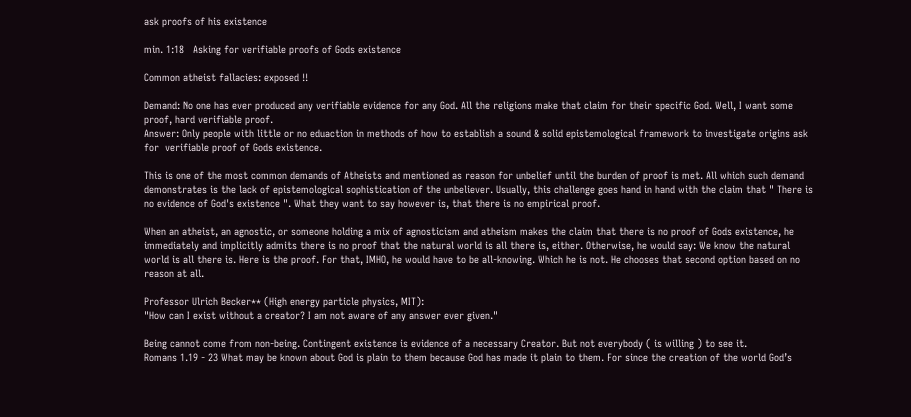ask proofs of his existence

min. 1:18   Asking for verifiable proofs of Gods existence

Common atheist fallacies: exposed !!

Demand: No one has ever produced any verifiable evidence for any God. All the religions make that claim for their specific God. Well, I want some proof, hard verifiable proof.
Answer: Only people with little or no eduaction in methods of how to establish a sound & solid epistemological framework to investigate origins ask for  verifiable proof of Gods existence.

This is one of the most common demands of Atheists and mentioned as reason for unbelief until the burden of proof is met. All which such demand demonstrates is the lack of epistemological sophistication of the unbeliever. Usually, this challenge goes hand in hand with the claim that " There is no evidence of God's existence ". What they want to say however is, that there is no empirical proof.

When an atheist, an agnostic, or someone holding a mix of agnosticism and atheism makes the claim that there is no proof of Gods existence, he immediately and implicitly admits there is no proof that the natural world is all there is, either. Otherwise, he would say: We know the natural world is all there is. Here is the proof. For that, IMHO, he would have to be all-knowing. Which he is not. He chooses that second option based on no reason at all.

Professor Ulrich Becker** (High energy particle physics, MIT):
"How can I exist without a creator? I am not aware of any answer ever given."

Being cannot come from non-being. Contingent existence is evidence of a necessary Creator. But not everybody ( is willing ) to see it.
Romans 1.19 - 23 What may be known about God is plain to them because God has made it plain to them. For since the creation of the world God’s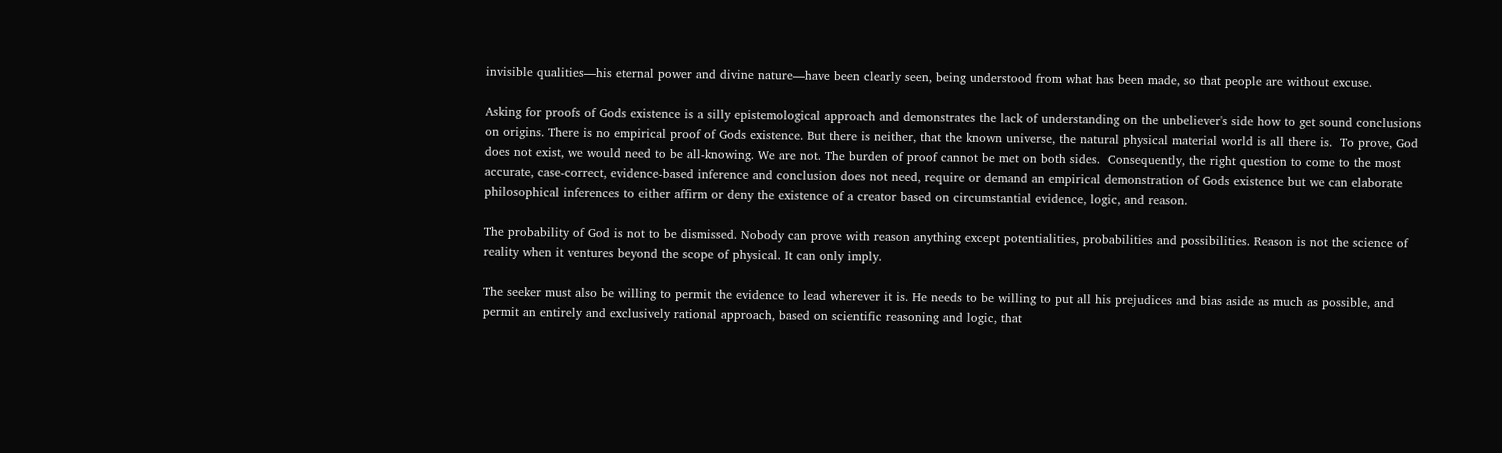invisible qualities—his eternal power and divine nature—have been clearly seen, being understood from what has been made, so that people are without excuse.

Asking for proofs of Gods existence is a silly epistemological approach and demonstrates the lack of understanding on the unbeliever's side how to get sound conclusions on origins. There is no empirical proof of Gods existence. But there is neither, that the known universe, the natural physical material world is all there is.  To prove, God does not exist, we would need to be all-knowing. We are not. The burden of proof cannot be met on both sides.  Consequently, the right question to come to the most accurate, case-correct, evidence-based inference and conclusion does not need, require or demand an empirical demonstration of Gods existence but we can elaborate philosophical inferences to either affirm or deny the existence of a creator based on circumstantial evidence, logic, and reason.

The probability of God is not to be dismissed. Nobody can prove with reason anything except potentialities, probabilities and possibilities. Reason is not the science of reality when it ventures beyond the scope of physical. It can only imply.

The seeker must also be willing to permit the evidence to lead wherever it is. He needs to be willing to put all his prejudices and bias aside as much as possible, and permit an entirely and exclusively rational approach, based on scientific reasoning and logic, that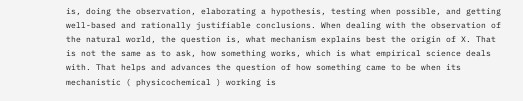is, doing the observation, elaborating a hypothesis, testing when possible, and getting well-based and rationally justifiable conclusions. When dealing with the observation of the natural world, the question is, what mechanism explains best the origin of X. That is not the same as to ask, how something works, which is what empirical science deals with. That helps and advances the question of how something came to be when its mechanistic ( physicochemical ) working is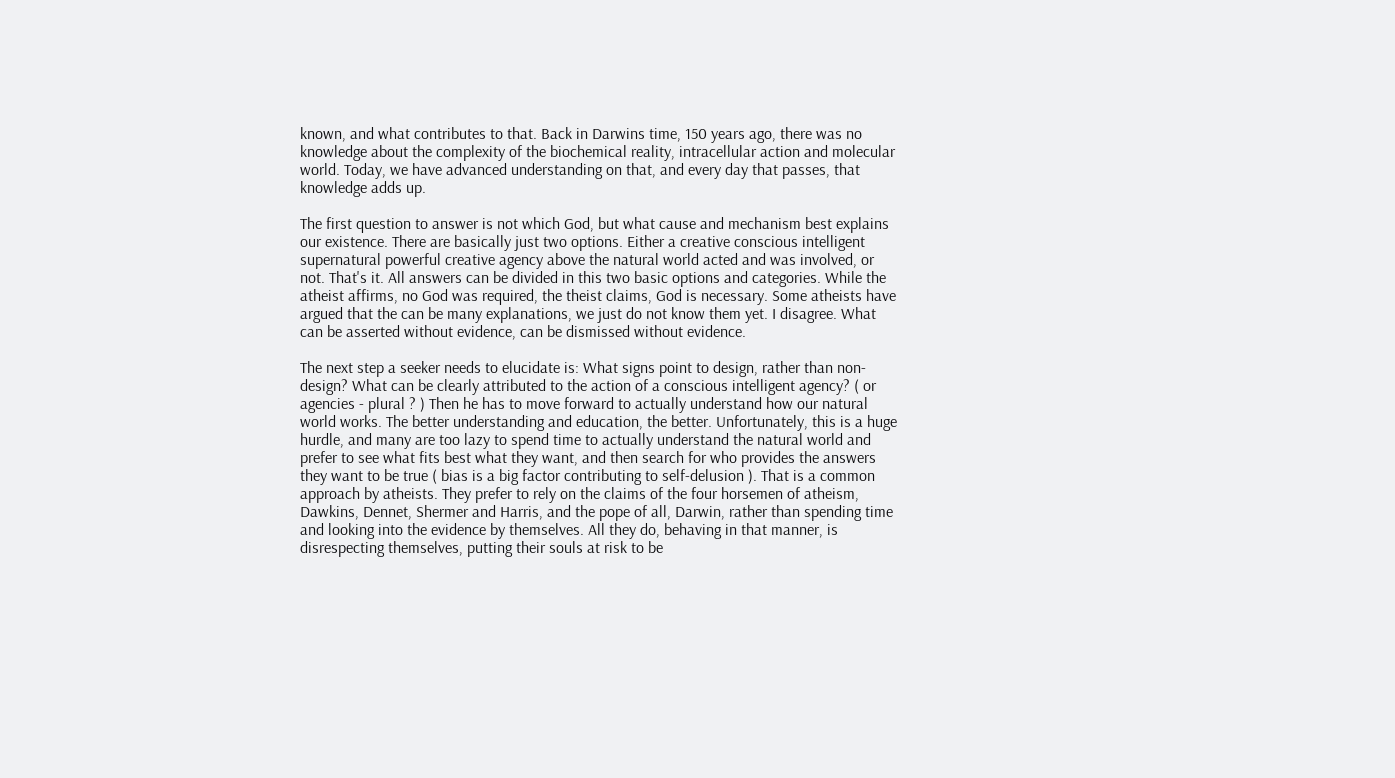known, and what contributes to that. Back in Darwins time, 150 years ago, there was no knowledge about the complexity of the biochemical reality, intracellular action and molecular world. Today, we have advanced understanding on that, and every day that passes, that knowledge adds up.

The first question to answer is not which God, but what cause and mechanism best explains our existence. There are basically just two options. Either a creative conscious intelligent supernatural powerful creative agency above the natural world acted and was involved, or not. That's it. All answers can be divided in this two basic options and categories. While the atheist affirms, no God was required, the theist claims, God is necessary. Some atheists have argued that the can be many explanations, we just do not know them yet. I disagree. What can be asserted without evidence, can be dismissed without evidence.

The next step a seeker needs to elucidate is: What signs point to design, rather than non-design? What can be clearly attributed to the action of a conscious intelligent agency? ( or agencies - plural ? ) Then he has to move forward to actually understand how our natural world works. The better understanding and education, the better. Unfortunately, this is a huge hurdle, and many are too lazy to spend time to actually understand the natural world and prefer to see what fits best what they want, and then search for who provides the answers they want to be true ( bias is a big factor contributing to self-delusion ). That is a common approach by atheists. They prefer to rely on the claims of the four horsemen of atheism, Dawkins, Dennet, Shermer and Harris, and the pope of all, Darwin, rather than spending time and looking into the evidence by themselves. All they do, behaving in that manner, is disrespecting themselves, putting their souls at risk to be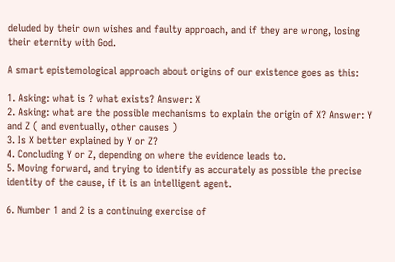deluded by their own wishes and faulty approach, and if they are wrong, losing their eternity with God.

A smart epistemological approach about origins of our existence goes as this:

1. Asking: what is ? what exists? Answer: X
2. Asking: what are the possible mechanisms to explain the origin of X? Answer: Y and Z ( and eventually, other causes )
3. Is X better explained by Y or Z?
4. Concluding Y or Z, depending on where the evidence leads to.
5. Moving forward, and trying to identify as accurately as possible the precise identity of the cause, if it is an intelligent agent.

6. Number 1 and 2 is a continuing exercise of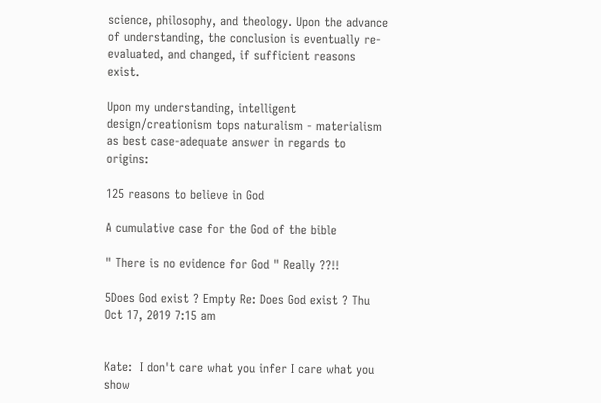science, philosophy, and theology. Upon the advance of understanding, the conclusion is eventually re-evaluated, and changed, if sufficient reasons exist.

Upon my understanding, intelligent design/creationism tops naturalism - materialism as best case-adequate answer in regards to origins:

125 reasons to believe in God

A cumulative case for the God of the bible

" There is no evidence for God " Really ??!!

5Does God exist ? Empty Re: Does God exist ? Thu Oct 17, 2019 7:15 am


Kate:  I don't care what you infer I care what you show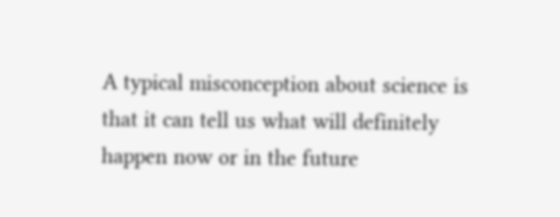A typical misconception about science is that it can tell us what will definitely happen now or in the future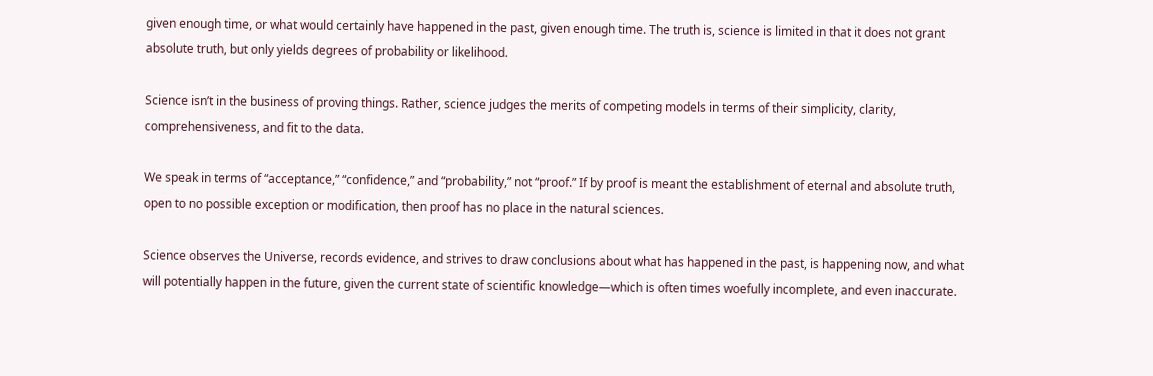given enough time, or what would certainly have happened in the past, given enough time. The truth is, science is limited in that it does not grant absolute truth, but only yields degrees of probability or likelihood.

Science isn’t in the business of proving things. Rather, science judges the merits of competing models in terms of their simplicity, clarity, comprehensiveness, and fit to the data.

We speak in terms of “acceptance,” “confidence,” and “probability,” not “proof.” If by proof is meant the establishment of eternal and absolute truth, open to no possible exception or modification, then proof has no place in the natural sciences.

Science observes the Universe, records evidence, and strives to draw conclusions about what has happened in the past, is happening now, and what will potentially happen in the future, given the current state of scientific knowledge—which is often times woefully incomplete, and even inaccurate.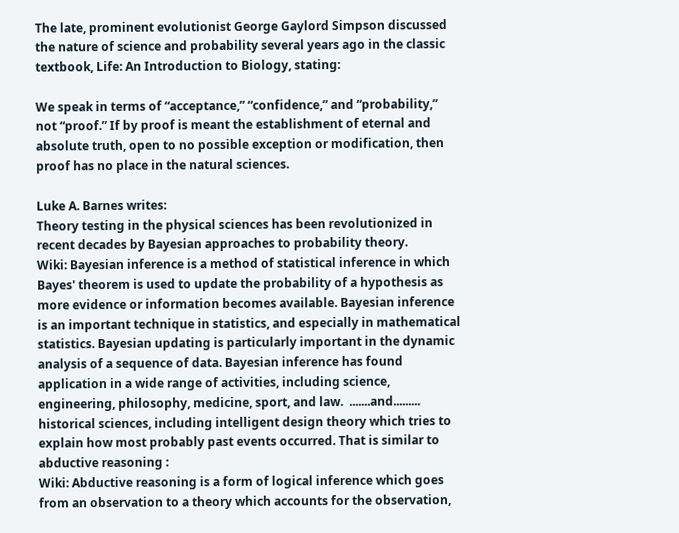The late, prominent evolutionist George Gaylord Simpson discussed the nature of science and probability several years ago in the classic textbook, Life: An Introduction to Biology, stating:

We speak in terms of “acceptance,” “confidence,” and “probability,” not “proof.” If by proof is meant the establishment of eternal and absolute truth, open to no possible exception or modification, then proof has no place in the natural sciences.

Luke A. Barnes writes:
Theory testing in the physical sciences has been revolutionized in recent decades by Bayesian approaches to probability theory.
Wiki: Bayesian inference is a method of statistical inference in which Bayes' theorem is used to update the probability of a hypothesis as more evidence or information becomes available. Bayesian inference is an important technique in statistics, and especially in mathematical statistics. Bayesian updating is particularly important in the dynamic analysis of a sequence of data. Bayesian inference has found application in a wide range of activities, including science, engineering, philosophy, medicine, sport, and law.  .......and......... historical sciences, including intelligent design theory which tries to explain how most probably past events occurred. That is similar to abductive reasoning :
Wiki: Abductive reasoning is a form of logical inference which goes from an observation to a theory which accounts for the observation,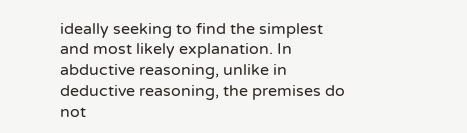ideally seeking to find the simplest and most likely explanation. In abductive reasoning, unlike in deductive reasoning, the premises do not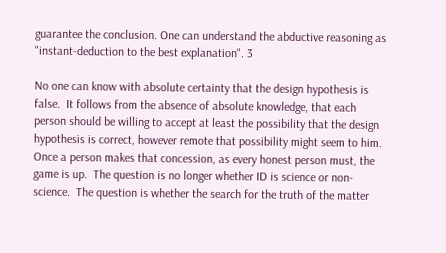guarantee the conclusion. One can understand the abductive reasoning as "instant-deduction to the best explanation". 3

No one can know with absolute certainty that the design hypothesis is false.  It follows from the absence of absolute knowledge, that each person should be willing to accept at least the possibility that the design hypothesis is correct, however remote that possibility might seem to him.  Once a person makes that concession, as every honest person must, the game is up.  The question is no longer whether ID is science or non-science.  The question is whether the search for the truth of the matter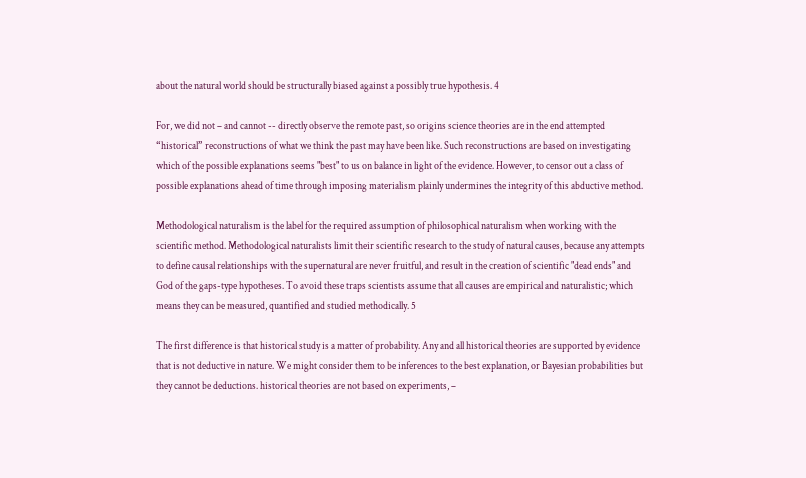about the natural world should be structurally biased against a possibly true hypothesis. 4

For, we did not – and cannot -- directly observe the remote past, so origins science theories are in the end attempted “historical” reconstructions of what we think the past may have been like. Such reconstructions are based on investigating which of the possible explanations seems "best" to us on balance in light of the evidence. However, to censor out a class of possible explanations ahead of time through imposing materialism plainly undermines the integrity of this abductive method.

Methodological naturalism is the label for the required assumption of philosophical naturalism when working with the scientific method. Methodological naturalists limit their scientific research to the study of natural causes, because any attempts to define causal relationships with the supernatural are never fruitful, and result in the creation of scientific "dead ends" and God of the gaps-type hypotheses. To avoid these traps scientists assume that all causes are empirical and naturalistic; which means they can be measured, quantified and studied methodically. 5

The first difference is that historical study is a matter of probability. Any and all historical theories are supported by evidence that is not deductive in nature. We might consider them to be inferences to the best explanation, or Bayesian probabilities but they cannot be deductions. historical theories are not based on experiments, –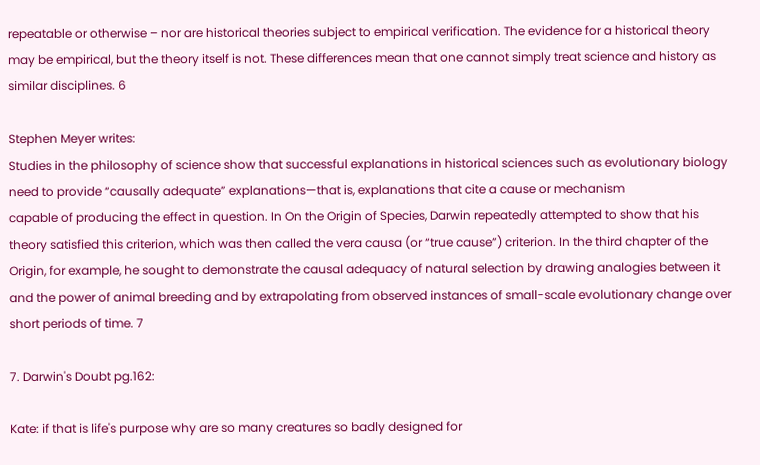repeatable or otherwise – nor are historical theories subject to empirical verification. The evidence for a historical theory may be empirical, but the theory itself is not. These differences mean that one cannot simply treat science and history as similar disciplines. 6

Stephen Meyer writes:
Studies in the philosophy of science show that successful explanations in historical sciences such as evolutionary biology need to provide “causally adequate” explanations—that is, explanations that cite a cause or mechanism
capable of producing the effect in question. In On the Origin of Species, Darwin repeatedly attempted to show that his theory satisfied this criterion, which was then called the vera causa (or “true cause”) criterion. In the third chapter of the Origin, for example, he sought to demonstrate the causal adequacy of natural selection by drawing analogies between it and the power of animal breeding and by extrapolating from observed instances of small-scale evolutionary change over short periods of time. 7

7. Darwin's Doubt pg.162:

Kate: if that is life's purpose why are so many creatures so badly designed for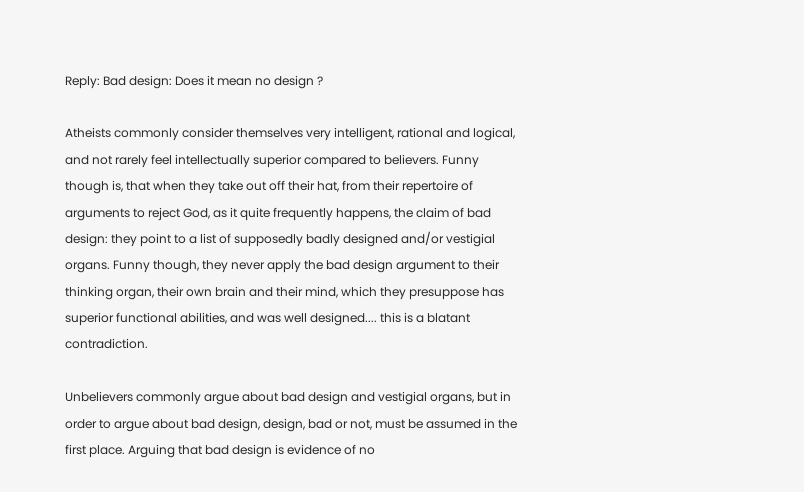Reply: Bad design: Does it mean no design ?

Atheists commonly consider themselves very intelligent, rational and logical, and not rarely feel intellectually superior compared to believers. Funny though is, that when they take out off their hat, from their repertoire of arguments to reject God, as it quite frequently happens, the claim of bad design: they point to a list of supposedly badly designed and/or vestigial organs. Funny though, they never apply the bad design argument to their thinking organ, their own brain and their mind, which they presuppose has superior functional abilities, and was well designed.... this is a blatant contradiction.

Unbelievers commonly argue about bad design and vestigial organs, but in order to argue about bad design, design, bad or not, must be assumed in the first place. Arguing that bad design is evidence of no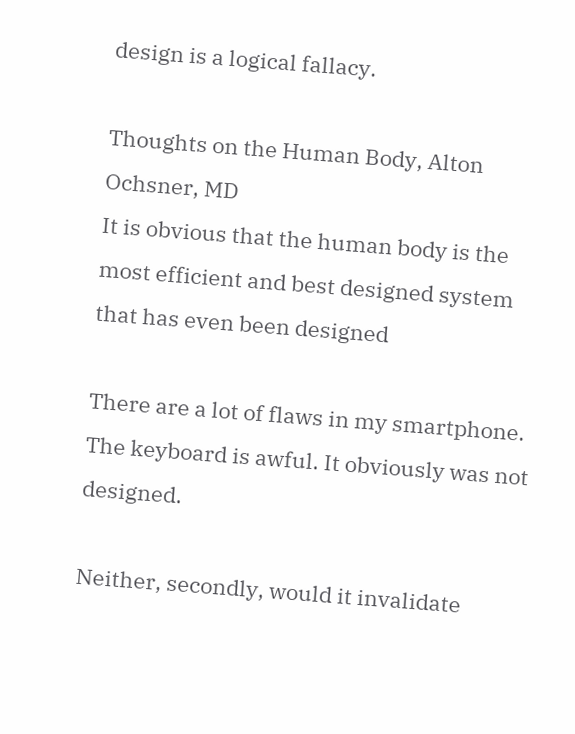design is a logical fallacy.

Thoughts on the Human Body, Alton Ochsner, MD
It is obvious that the human body is the most efficient and best designed system that has even been designed

There are a lot of flaws in my smartphone. The keyboard is awful. It obviously was not designed.

Neither, secondly, would it invalidate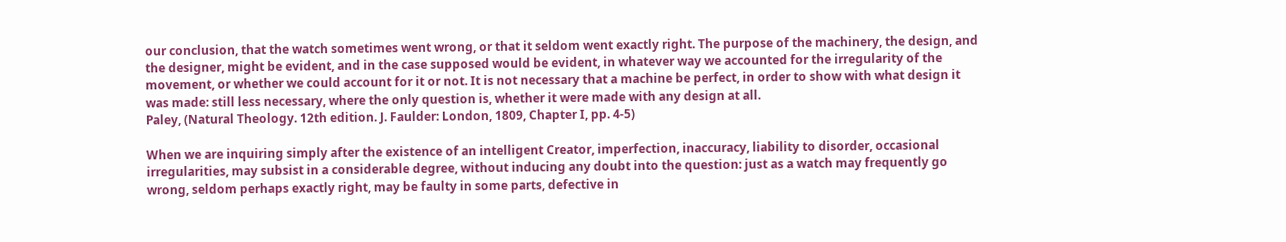our conclusion, that the watch sometimes went wrong, or that it seldom went exactly right. The purpose of the machinery, the design, and the designer, might be evident, and in the case supposed would be evident, in whatever way we accounted for the irregularity of the movement, or whether we could account for it or not. It is not necessary that a machine be perfect, in order to show with what design it was made: still less necessary, where the only question is, whether it were made with any design at all.
Paley, (Natural Theology. 12th edition. J. Faulder: London, 1809, Chapter I, pp. 4-5)

When we are inquiring simply after the existence of an intelligent Creator, imperfection, inaccuracy, liability to disorder, occasional irregularities, may subsist in a considerable degree, without inducing any doubt into the question: just as a watch may frequently go wrong, seldom perhaps exactly right, may be faulty in some parts, defective in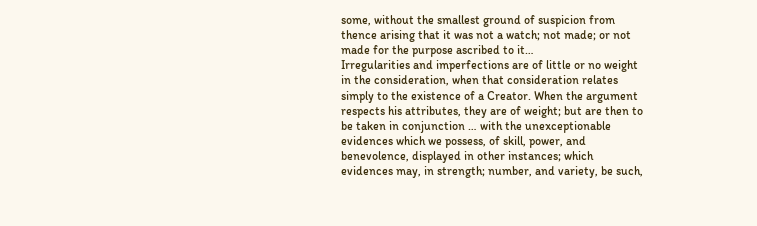some, without the smallest ground of suspicion from thence arising that it was not a watch; not made; or not made for the purpose ascribed to it…
Irregularities and imperfections are of little or no weight in the consideration, when that consideration relates simply to the existence of a Creator. When the argument respects his attributes, they are of weight; but are then to be taken in conjunction … with the unexceptionable evidences which we possess, of skill, power, and benevolence, displayed in other instances; which evidences may, in strength; number, and variety, be such,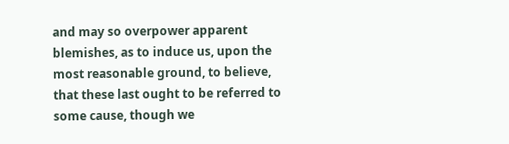and may so overpower apparent blemishes, as to induce us, upon the most reasonable ground, to believe, that these last ought to be referred to some cause, though we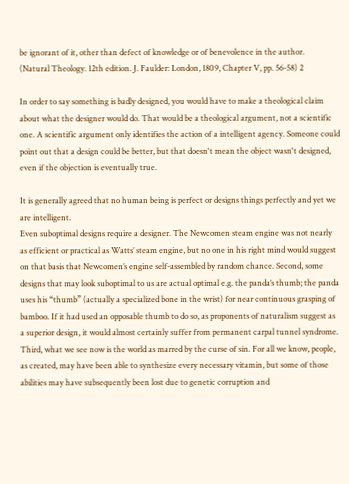be ignorant of it, other than defect of knowledge or of benevolence in the author.
(Natural Theology. 12th edition. J. Faulder: London, 1809, Chapter V, pp. 56-58) 2

In order to say something is badly designed, you would have to make a theological claim about what the designer would do. That would be a theological argument, not a scientific one. A scientific argument only identifies the action of a intelligent agency. Someone could point out that a design could be better, but that doesn't mean the object wasn't designed, even if the objection is eventually true.

It is generally agreed that no human being is perfect or designs things perfectly and yet we are intelligent.
Even suboptimal designs require a designer. The Newcomen steam engine was not nearly as efficient or practical as Watts’ steam engine, but no one in his right mind would suggest on that basis that Newcomen’s engine self-assembled by random chance. Second, some designs that may look suboptimal to us are actual optimal e.g. the panda’s thumb; the panda uses his “thumb” (actually a specialized bone in the wrist) for near continuous grasping of bamboo. If it had used an opposable thumb to do so, as proponents of naturalism suggest as a superior design, it would almost certainly suffer from permanent carpal tunnel syndrome. Third, what we see now is the world as marred by the curse of sin. For all we know, people, as created, may have been able to synthesize every necessary vitamin, but some of those abilities may have subsequently been lost due to genetic corruption and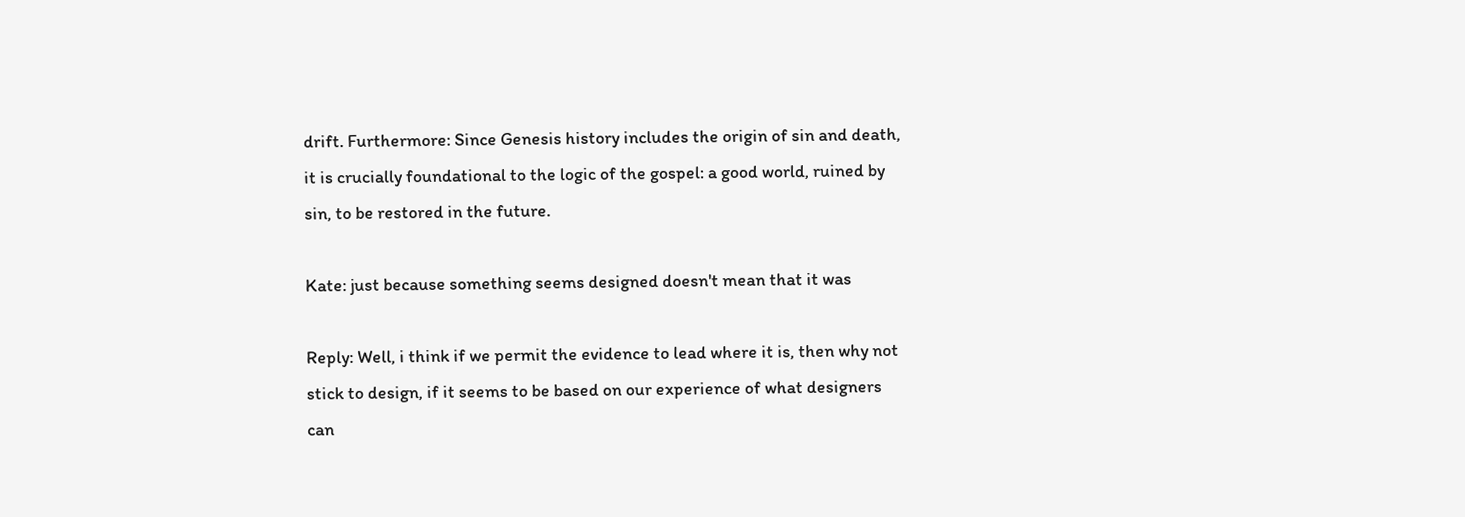drift. Furthermore: Since Genesis history includes the origin of sin and death, it is crucially foundational to the logic of the gospel: a good world, ruined by sin, to be restored in the future.

Kate: just because something seems designed doesn't mean that it was

Reply: Well, i think if we permit the evidence to lead where it is, then why not stick to design, if it seems to be based on our experience of what designers can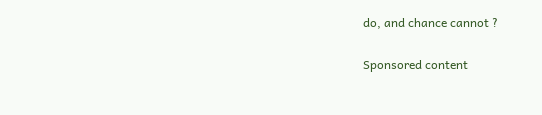do, and chance cannot ?

Sponsored content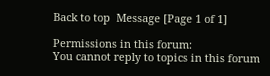Back to top  Message [Page 1 of 1]

Permissions in this forum:
You cannot reply to topics in this forum